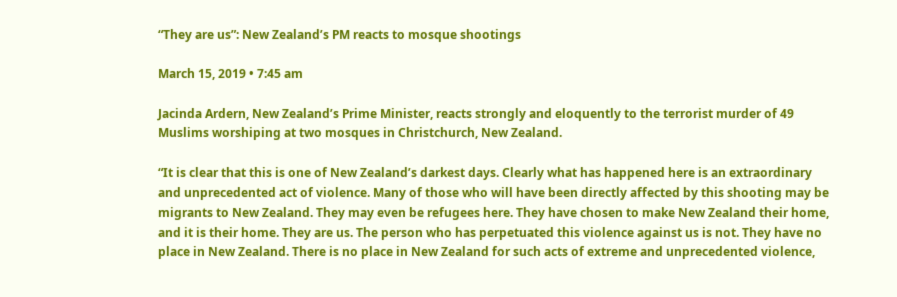“They are us”: New Zealand’s PM reacts to mosque shootings

March 15, 2019 • 7:45 am

Jacinda Ardern, New Zealand’s Prime Minister, reacts strongly and eloquently to the terrorist murder of 49 Muslims worshiping at two mosques in Christchurch, New Zealand.

“It is clear that this is one of New Zealand’s darkest days. Clearly what has happened here is an extraordinary and unprecedented act of violence. Many of those who will have been directly affected by this shooting may be migrants to New Zealand. They may even be refugees here. They have chosen to make New Zealand their home, and it is their home. They are us. The person who has perpetuated this violence against us is not. They have no place in New Zealand. There is no place in New Zealand for such acts of extreme and unprecedented violence,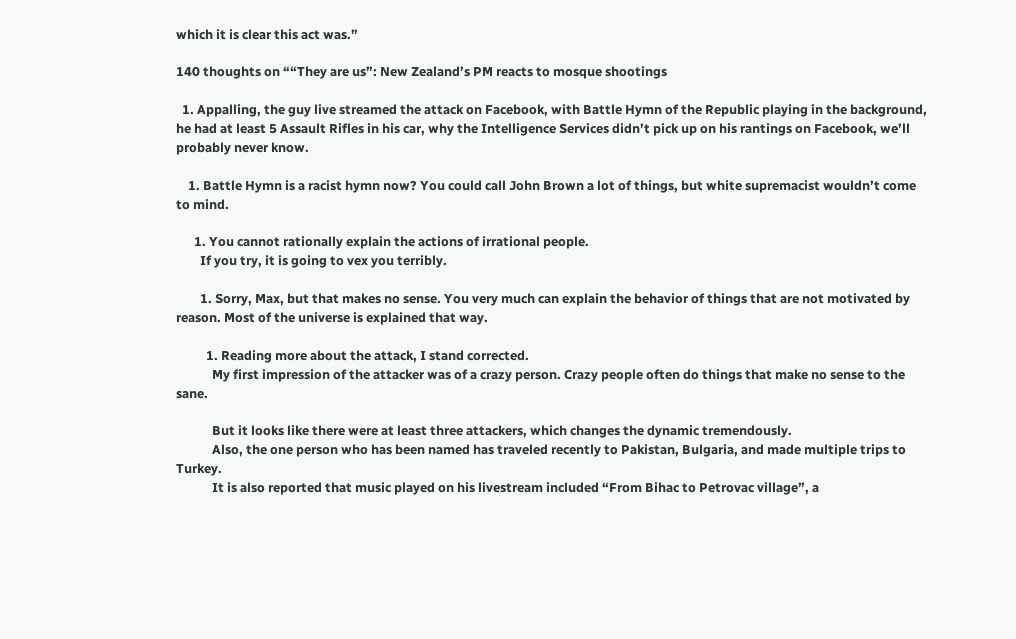which it is clear this act was.”

140 thoughts on ““They are us”: New Zealand’s PM reacts to mosque shootings

  1. Appalling, the guy live streamed the attack on Facebook, with Battle Hymn of the Republic playing in the background, he had at least 5 Assault Rifles in his car, why the Intelligence Services didn’t pick up on his rantings on Facebook, we’ll probably never know.

    1. Battle Hymn is a racist hymn now? You could call John Brown a lot of things, but white supremacist wouldn’t come to mind.

      1. You cannot rationally explain the actions of irrational people.
        If you try, it is going to vex you terribly.

        1. Sorry, Max, but that makes no sense. You very much can explain the behavior of things that are not motivated by reason. Most of the universe is explained that way.

          1. Reading more about the attack, I stand corrected.
            My first impression of the attacker was of a crazy person. Crazy people often do things that make no sense to the sane.

            But it looks like there were at least three attackers, which changes the dynamic tremendously.
            Also, the one person who has been named has traveled recently to Pakistan, Bulgaria, and made multiple trips to Turkey.
            It is also reported that music played on his livestream included “From Bihac to Petrovac village”, a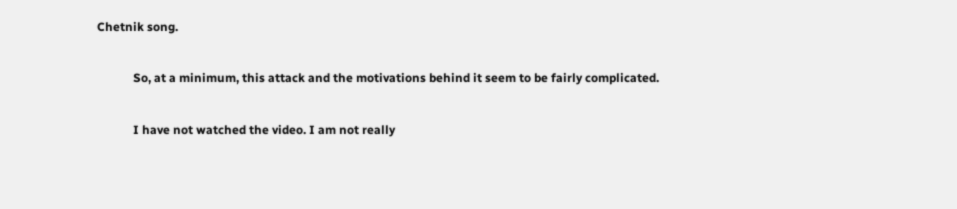Chetnik song.

            So, at a minimum, this attack and the motivations behind it seem to be fairly complicated.

            I have not watched the video. I am not really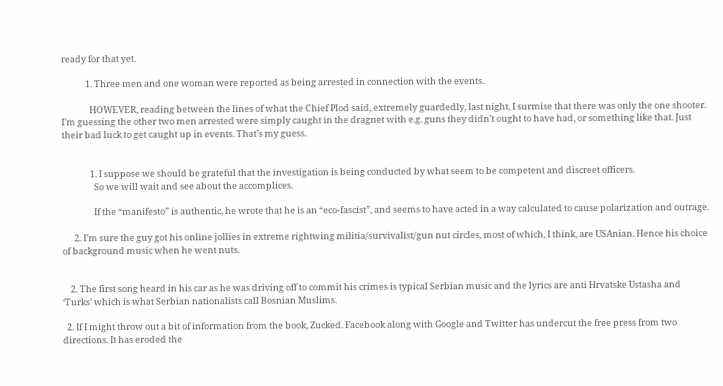ready for that yet.

            1. Three men and one woman were reported as being arrested in connection with the events.

              HOWEVER, reading between the lines of what the Chief Plod said, extremely guardedly, last night, I surmise that there was only the one shooter. I’m guessing the other two men arrested were simply caught in the dragnet with e.g. guns they didn’t ought to have had, or something like that. Just their bad luck to get caught up in events. That’s my guess.


              1. I suppose we should be grateful that the investigation is being conducted by what seem to be competent and discreet officers.
                So we will wait and see about the accomplices.

                If the “manifesto” is authentic, he wrote that he is an “eco-fascist”, and seems to have acted in a way calculated to cause polarization and outrage.

      2. I’m sure the guy got his online jollies in extreme rightwing militia/survivalist/gun nut circles, most of which, I think, are USAnian. Hence his choice of background music when he went nuts.


    2. The first song heard in his car as he was driving off to commit his crimes is typical Serbian music and the lyrics are anti Hrvatske Ustasha and ‘Turks’ which is what Serbian nationalists call Bosnian Muslims.

  2. If I might throw out a bit of information from the book, Zucked. Facebook along with Google and Twitter has undercut the free press from two directions. It has eroded the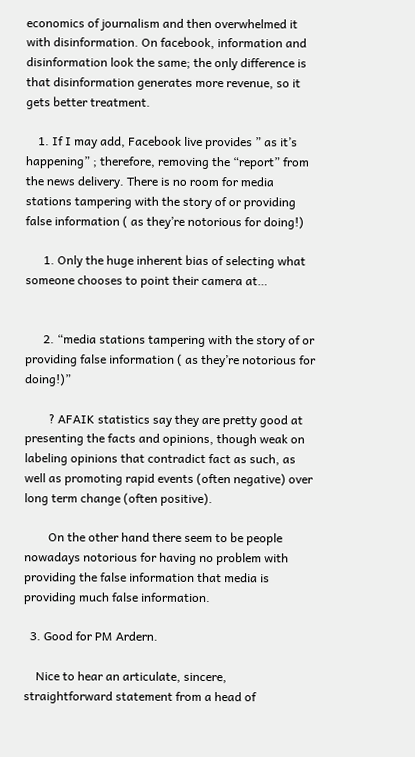economics of journalism and then overwhelmed it with disinformation. On facebook, information and disinformation look the same; the only difference is that disinformation generates more revenue, so it gets better treatment.

    1. If I may add, Facebook live provides ” as it’s happening” ; therefore, removing the “report” from the news delivery. There is no room for media stations tampering with the story of or providing false information ( as they’re notorious for doing!)

      1. Only the huge inherent bias of selecting what someone chooses to point their camera at…


      2. “media stations tampering with the story of or providing false information ( as they’re notorious for doing!)”

        ? AFAIK statistics say they are pretty good at presenting the facts and opinions, though weak on labeling opinions that contradict fact as such, as well as promoting rapid events (often negative) over long term change (often positive).

        On the other hand there seem to be people nowadays notorious for having no problem with providing the false information that media is providing much false information.

  3. Good for PM Ardern.

    Nice to hear an articulate, sincere, straightforward statement from a head of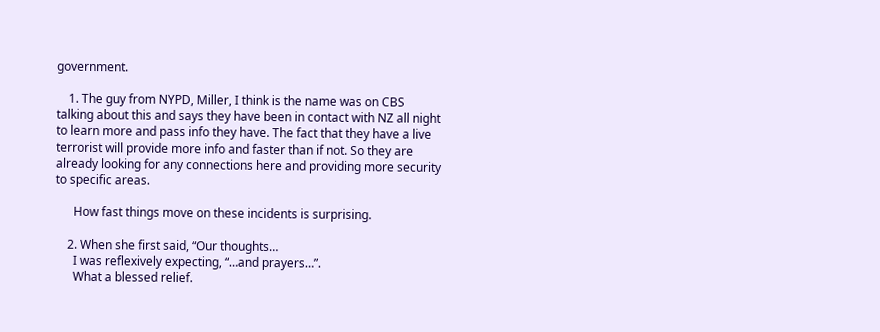government.

    1. The guy from NYPD, Miller, I think is the name was on CBS talking about this and says they have been in contact with NZ all night to learn more and pass info they have. The fact that they have a live terrorist will provide more info and faster than if not. So they are already looking for any connections here and providing more security to specific areas.

      How fast things move on these incidents is surprising.

    2. When she first said, “Our thoughts…
      I was reflexively expecting, “…and prayers…”.
      What a blessed relief.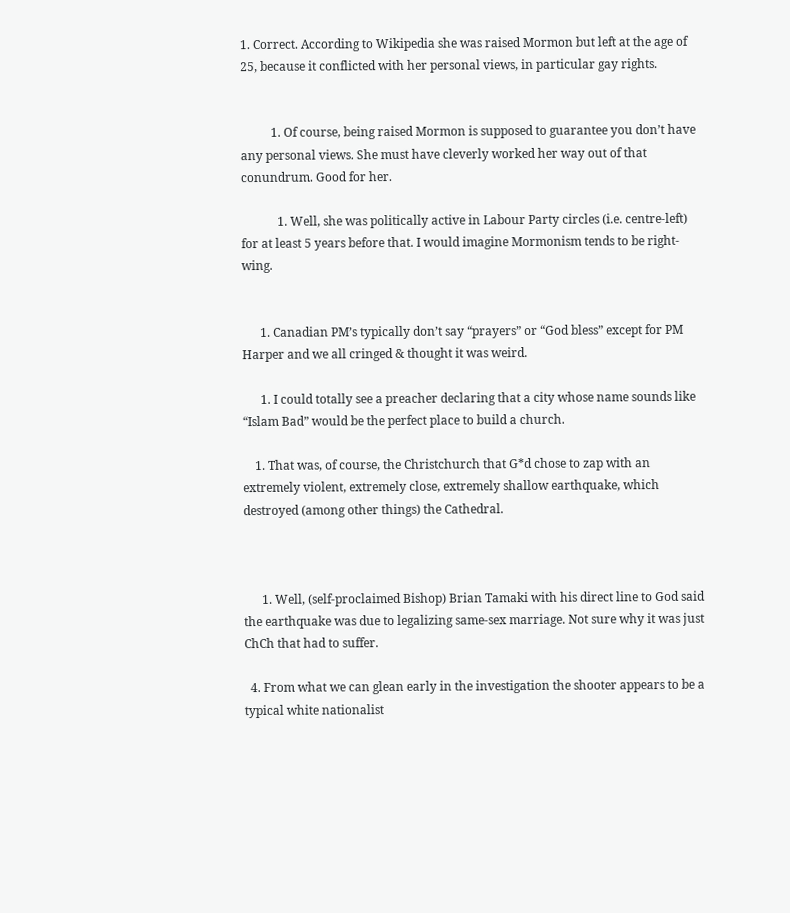1. Correct. According to Wikipedia she was raised Mormon but left at the age of 25, because it conflicted with her personal views, in particular gay rights.


          1. Of course, being raised Mormon is supposed to guarantee you don’t have any personal views. She must have cleverly worked her way out of that conundrum. Good for her.

            1. Well, she was politically active in Labour Party circles (i.e. centre-left) for at least 5 years before that. I would imagine Mormonism tends to be right-wing.


      1. Canadian PM’s typically don’t say “prayers” or “God bless” except for PM Harper and we all cringed & thought it was weird.

      1. I could totally see a preacher declaring that a city whose name sounds like “Islam Bad” would be the perfect place to build a church.

    1. That was, of course, the Christchurch that G*d chose to zap with an extremely violent, extremely close, extremely shallow earthquake, which destroyed (among other things) the Cathedral.



      1. Well, (self-proclaimed Bishop) Brian Tamaki with his direct line to God said the earthquake was due to legalizing same-sex marriage. Not sure why it was just ChCh that had to suffer.

  4. From what we can glean early in the investigation the shooter appears to be a typical white nationalist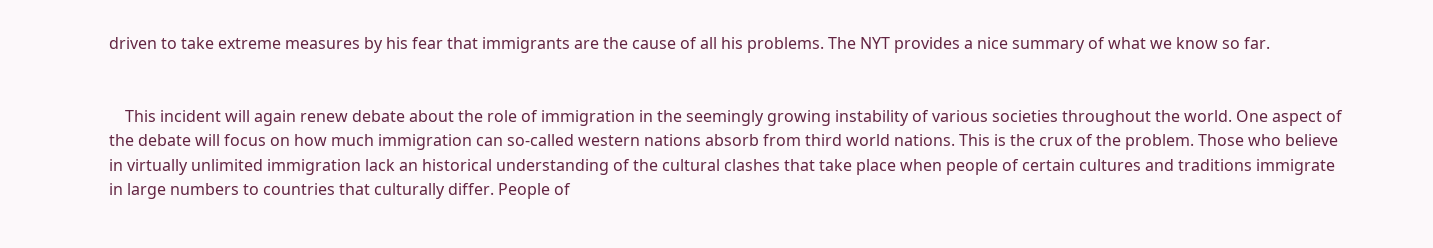driven to take extreme measures by his fear that immigrants are the cause of all his problems. The NYT provides a nice summary of what we know so far.


    This incident will again renew debate about the role of immigration in the seemingly growing instability of various societies throughout the world. One aspect of the debate will focus on how much immigration can so-called western nations absorb from third world nations. This is the crux of the problem. Those who believe in virtually unlimited immigration lack an historical understanding of the cultural clashes that take place when people of certain cultures and traditions immigrate in large numbers to countries that culturally differ. People of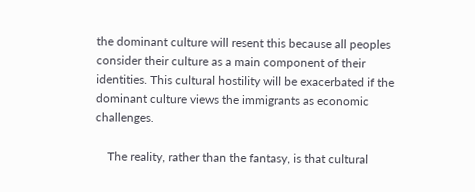the dominant culture will resent this because all peoples consider their culture as a main component of their identities. This cultural hostility will be exacerbated if the dominant culture views the immigrants as economic challenges.

    The reality, rather than the fantasy, is that cultural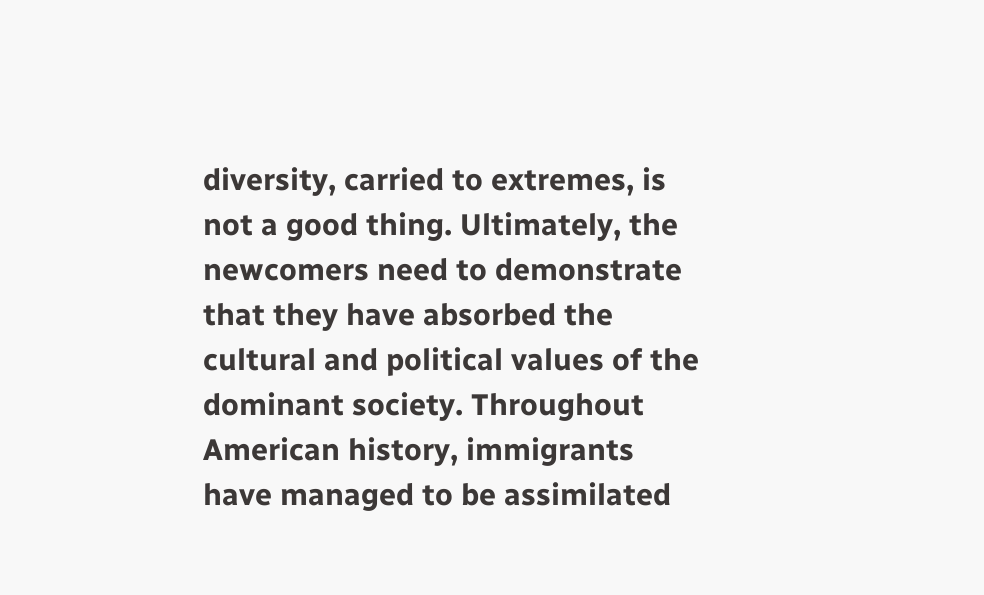diversity, carried to extremes, is not a good thing. Ultimately, the newcomers need to demonstrate that they have absorbed the cultural and political values of the dominant society. Throughout American history, immigrants have managed to be assimilated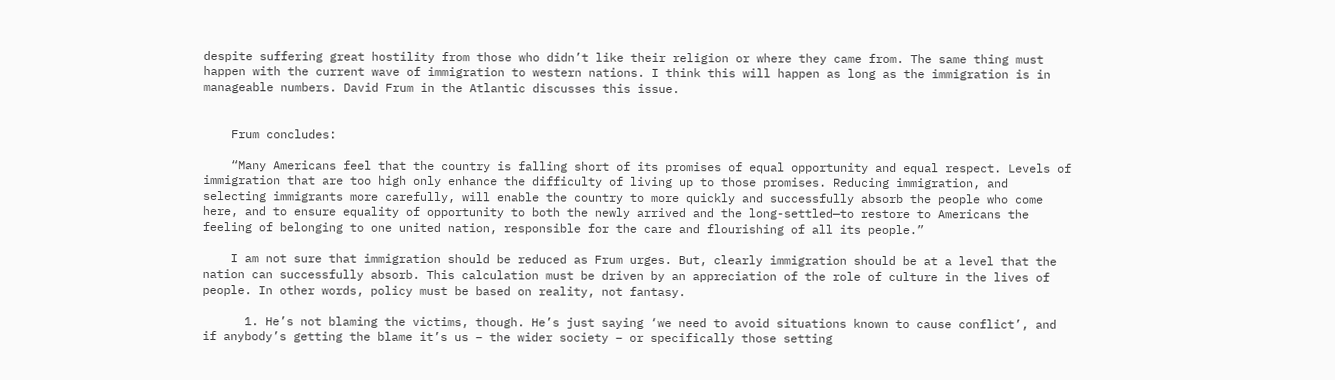despite suffering great hostility from those who didn’t like their religion or where they came from. The same thing must happen with the current wave of immigration to western nations. I think this will happen as long as the immigration is in manageable numbers. David Frum in the Atlantic discusses this issue.


    Frum concludes:

    “Many Americans feel that the country is falling short of its promises of equal opportunity and equal respect. Levels of immigration that are too high only enhance the difficulty of living up to those promises. Reducing immigration, and selecting immigrants more carefully, will enable the country to more quickly and successfully absorb the people who come here, and to ensure equality of opportunity to both the newly arrived and the long-settled—to restore to Americans the feeling of belonging to one united nation, responsible for the care and flourishing of all its people.”

    I am not sure that immigration should be reduced as Frum urges. But, clearly immigration should be at a level that the nation can successfully absorb. This calculation must be driven by an appreciation of the role of culture in the lives of people. In other words, policy must be based on reality, not fantasy.

      1. He’s not blaming the victims, though. He’s just saying ‘we need to avoid situations known to cause conflict’, and if anybody’s getting the blame it’s us – the wider society – or specifically those setting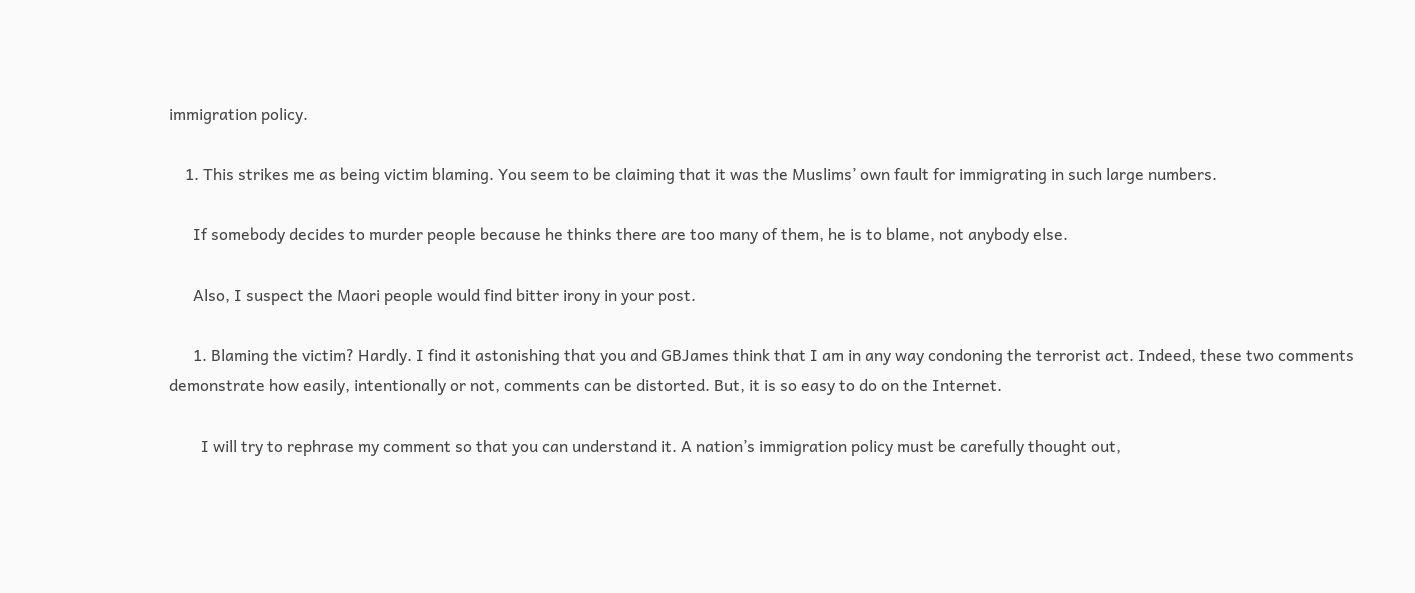immigration policy.

    1. This strikes me as being victim blaming. You seem to be claiming that it was the Muslims’ own fault for immigrating in such large numbers.

      If somebody decides to murder people because he thinks there are too many of them, he is to blame, not anybody else.

      Also, I suspect the Maori people would find bitter irony in your post.

      1. Blaming the victim? Hardly. I find it astonishing that you and GBJames think that I am in any way condoning the terrorist act. Indeed, these two comments demonstrate how easily, intentionally or not, comments can be distorted. But, it is so easy to do on the Internet.

        I will try to rephrase my comment so that you can understand it. A nation’s immigration policy must be carefully thought out,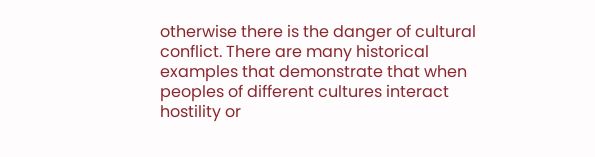otherwise there is the danger of cultural conflict. There are many historical examples that demonstrate that when peoples of different cultures interact hostility or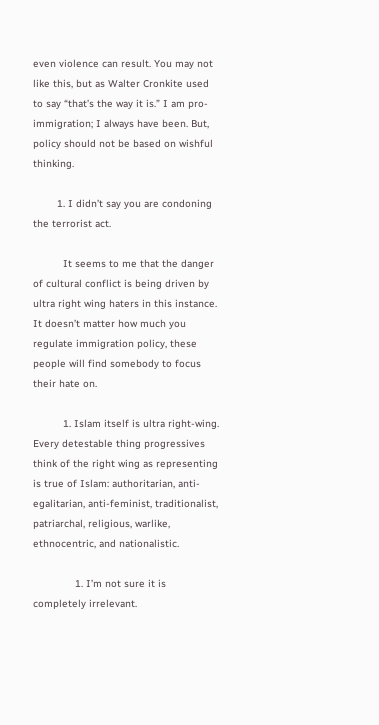even violence can result. You may not like this, but as Walter Cronkite used to say “that’s the way it is.” I am pro-immigration; I always have been. But, policy should not be based on wishful thinking.

        1. I didn’t say you are condoning the terrorist act.

          It seems to me that the danger of cultural conflict is being driven by ultra right wing haters in this instance. It doesn’t matter how much you regulate immigration policy, these people will find somebody to focus their hate on.

          1. Islam itself is ultra right-wing. Every detestable thing progressives think of the right wing as representing is true of Islam: authoritarian, anti-egalitarian, anti-feminist, traditionalist, patriarchal, religious, warlike, ethnocentric, and nationalistic.

              1. I’m not sure it is completely irrelevant.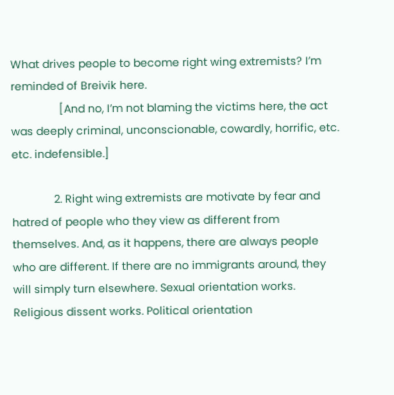What drives people to become right wing extremists? I’m reminded of Breivik here.
                [And no, I’m not blaming the victims here, the act was deeply criminal, unconscionable, cowardly, horrific, etc. etc. indefensible.]

              2. Right wing extremists are motivate by fear and hatred of people who they view as different from themselves. And, as it happens, there are always people who are different. If there are no immigrants around, they will simply turn elsewhere. Sexual orientation works. Religious dissent works. Political orientation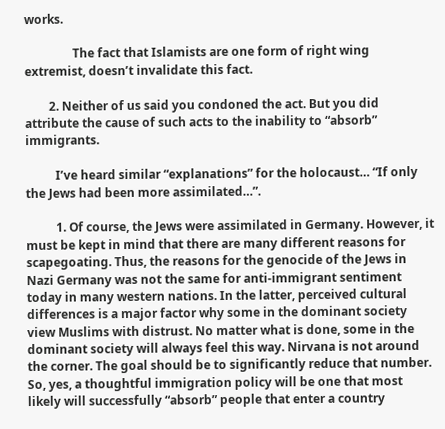works.

                The fact that Islamists are one form of right wing extremist, doesn’t invalidate this fact.

        2. Neither of us said you condoned the act. But you did attribute the cause of such acts to the inability to “absorb” immigrants.

          I’ve heard similar “explanations” for the holocaust… “If only the Jews had been more assimilated…”.

          1. Of course, the Jews were assimilated in Germany. However, it must be kept in mind that there are many different reasons for scapegoating. Thus, the reasons for the genocide of the Jews in Nazi Germany was not the same for anti-immigrant sentiment today in many western nations. In the latter, perceived cultural differences is a major factor why some in the dominant society view Muslims with distrust. No matter what is done, some in the dominant society will always feel this way. Nirvana is not around the corner. The goal should be to significantly reduce that number. So, yes, a thoughtful immigration policy will be one that most likely will successfully “absorb” people that enter a country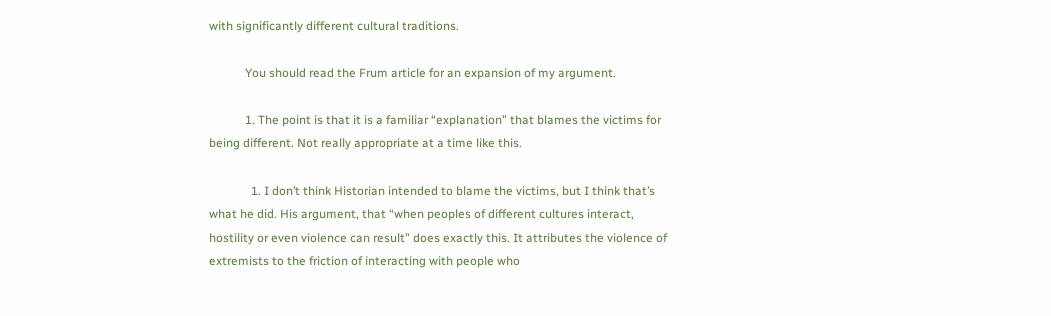with significantly different cultural traditions.

            You should read the Frum article for an expansion of my argument.

            1. The point is that it is a familiar “explanation” that blames the victims for being different. Not really appropriate at a time like this.

              1. I don’t think Historian intended to blame the victims, but I think that’s what he did. His argument, that “when peoples of different cultures interact, hostility or even violence can result” does exactly this. It attributes the violence of extremists to the friction of interacting with people who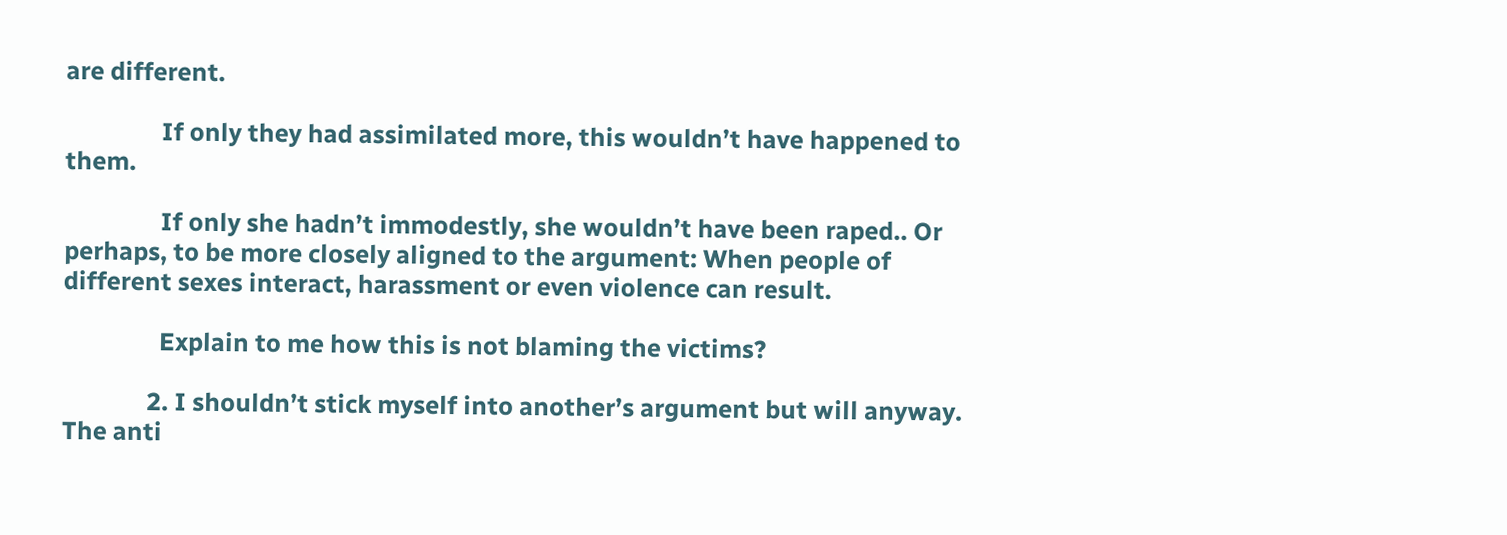are different.

                If only they had assimilated more, this wouldn’t have happened to them.

                If only she hadn’t immodestly, she wouldn’t have been raped.. Or perhaps, to be more closely aligned to the argument: When people of different sexes interact, harassment or even violence can result.

                Explain to me how this is not blaming the victims?

              2. I shouldn’t stick myself into another’s argument but will anyway. The anti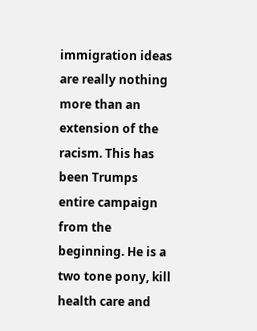immigration ideas are really nothing more than an extension of the racism. This has been Trumps entire campaign from the beginning. He is a two tone pony, kill health care and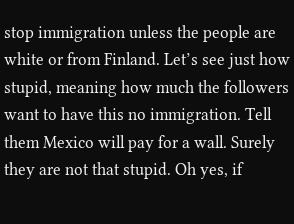stop immigration unless the people are white or from Finland. Let’s see just how stupid, meaning how much the followers want to have this no immigration. Tell them Mexico will pay for a wall. Surely they are not that stupid. Oh yes, if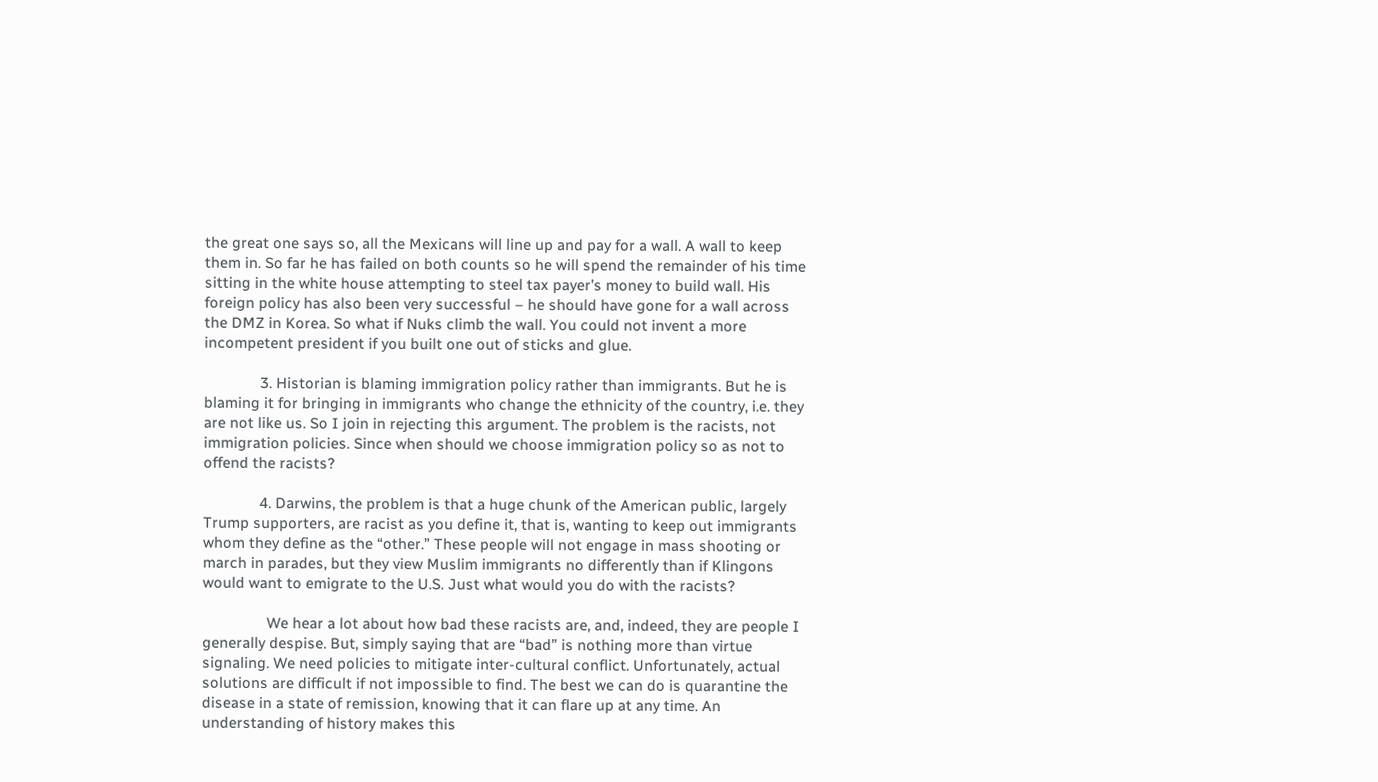the great one says so, all the Mexicans will line up and pay for a wall. A wall to keep them in. So far he has failed on both counts so he will spend the remainder of his time sitting in the white house attempting to steel tax payer’s money to build wall. His foreign policy has also been very successful – he should have gone for a wall across the DMZ in Korea. So what if Nuks climb the wall. You could not invent a more incompetent president if you built one out of sticks and glue.

              3. Historian is blaming immigration policy rather than immigrants. But he is blaming it for bringing in immigrants who change the ethnicity of the country, i.e. they are not like us. So I join in rejecting this argument. The problem is the racists, not immigration policies. Since when should we choose immigration policy so as not to offend the racists?

              4. Darwins, the problem is that a huge chunk of the American public, largely Trump supporters, are racist as you define it, that is, wanting to keep out immigrants whom they define as the “other.” These people will not engage in mass shooting or march in parades, but they view Muslim immigrants no differently than if Klingons would want to emigrate to the U.S. Just what would you do with the racists?

                We hear a lot about how bad these racists are, and, indeed, they are people I generally despise. But, simply saying that are “bad” is nothing more than virtue signaling. We need policies to mitigate inter-cultural conflict. Unfortunately, actual solutions are difficult if not impossible to find. The best we can do is quarantine the disease in a state of remission, knowing that it can flare up at any time. An understanding of history makes this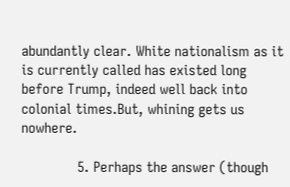abundantly clear. White nationalism as it is currently called has existed long before Trump, indeed well back into colonial times.But, whining gets us nowhere.

              5. Perhaps the answer (though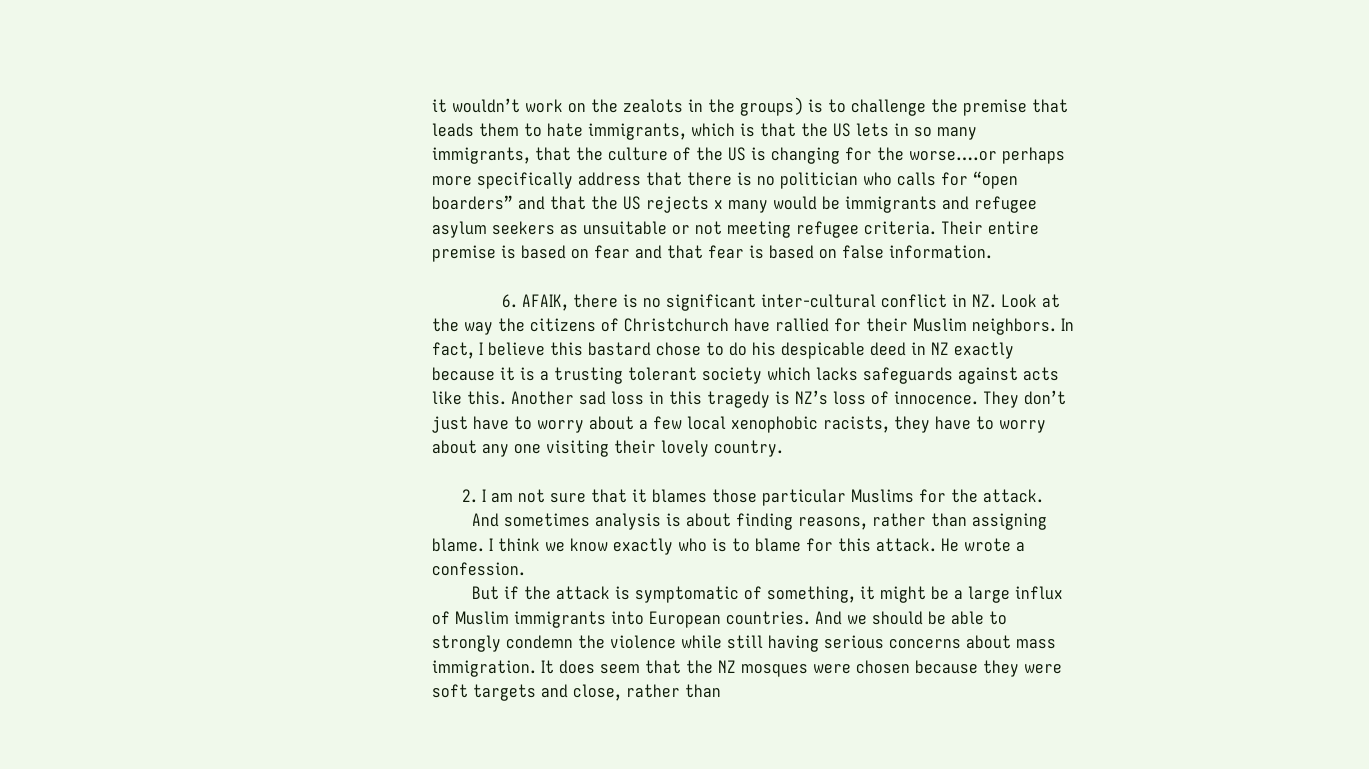it wouldn’t work on the zealots in the groups) is to challenge the premise that leads them to hate immigrants, which is that the US lets in so many immigrants, that the culture of the US is changing for the worse….or perhaps more specifically address that there is no politician who calls for “open boarders” and that the US rejects x many would be immigrants and refugee asylum seekers as unsuitable or not meeting refugee criteria. Their entire premise is based on fear and that fear is based on false information.

              6. AFAIK, there is no significant inter-cultural conflict in NZ. Look at the way the citizens of Christchurch have rallied for their Muslim neighbors. In fact, I believe this bastard chose to do his despicable deed in NZ exactly because it is a trusting tolerant society which lacks safeguards against acts like this. Another sad loss in this tragedy is NZ’s loss of innocence. They don’t just have to worry about a few local xenophobic racists, they have to worry about any one visiting their lovely country.

      2. I am not sure that it blames those particular Muslims for the attack.
        And sometimes analysis is about finding reasons, rather than assigning blame. I think we know exactly who is to blame for this attack. He wrote a confession.
        But if the attack is symptomatic of something, it might be a large influx of Muslim immigrants into European countries. And we should be able to strongly condemn the violence while still having serious concerns about mass immigration. It does seem that the NZ mosques were chosen because they were soft targets and close, rather than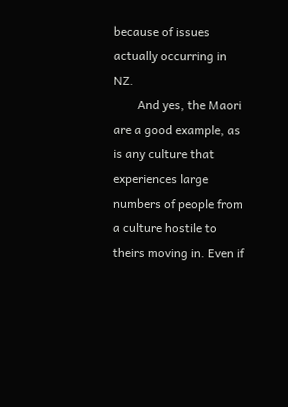because of issues actually occurring in NZ.
        And yes, the Maori are a good example, as is any culture that experiences large numbers of people from a culture hostile to theirs moving in. Even if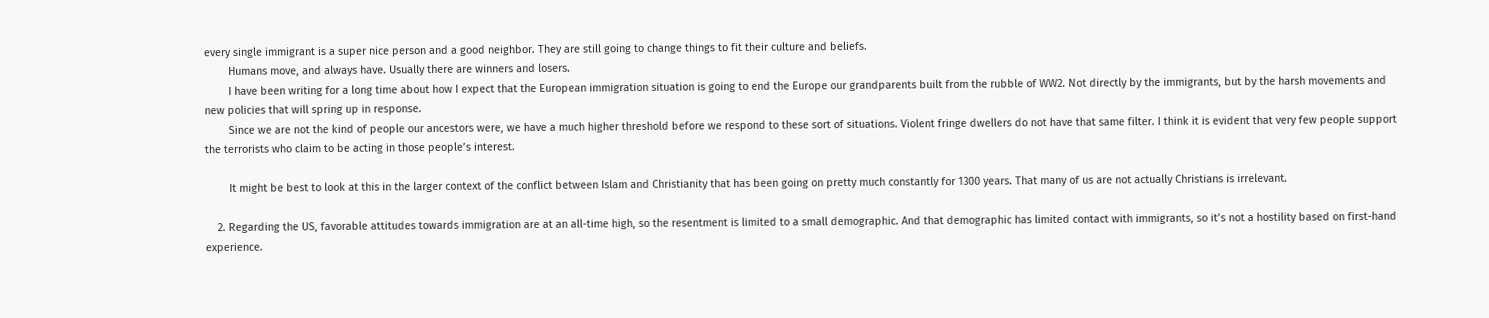every single immigrant is a super nice person and a good neighbor. They are still going to change things to fit their culture and beliefs.
        Humans move, and always have. Usually there are winners and losers.
        I have been writing for a long time about how I expect that the European immigration situation is going to end the Europe our grandparents built from the rubble of WW2. Not directly by the immigrants, but by the harsh movements and new policies that will spring up in response.
        Since we are not the kind of people our ancestors were, we have a much higher threshold before we respond to these sort of situations. Violent fringe dwellers do not have that same filter. I think it is evident that very few people support the terrorists who claim to be acting in those people’s interest.

        It might be best to look at this in the larger context of the conflict between Islam and Christianity that has been going on pretty much constantly for 1300 years. That many of us are not actually Christians is irrelevant.

    2. Regarding the US, favorable attitudes towards immigration are at an all-time high, so the resentment is limited to a small demographic. And that demographic has limited contact with immigrants, so it’s not a hostility based on first-hand experience.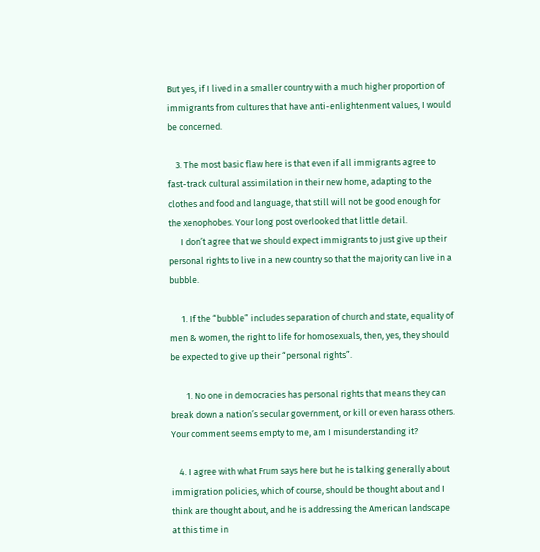But yes, if I lived in a smaller country with a much higher proportion of immigrants from cultures that have anti-enlightenment values, I would be concerned.

    3. The most basic flaw here is that even if all immigrants agree to fast-track cultural assimilation in their new home, adapting to the clothes and food and language, that still will not be good enough for the xenophobes. Your long post overlooked that little detail.
      I don’t agree that we should expect immigrants to just give up their personal rights to live in a new country so that the majority can live in a bubble.

      1. If the “bubble” includes separation of church and state, equality of men & women, the right to life for homosexuals, then, yes, they should be expected to give up their “personal rights”.

        1. No one in democracies has personal rights that means they can break down a nation’s secular government, or kill or even harass others. Your comment seems empty to me, am I misunderstanding it?

    4. I agree with what Frum says here but he is talking generally about immigration policies, which of course, should be thought about and I think are thought about, and he is addressing the American landscape at this time in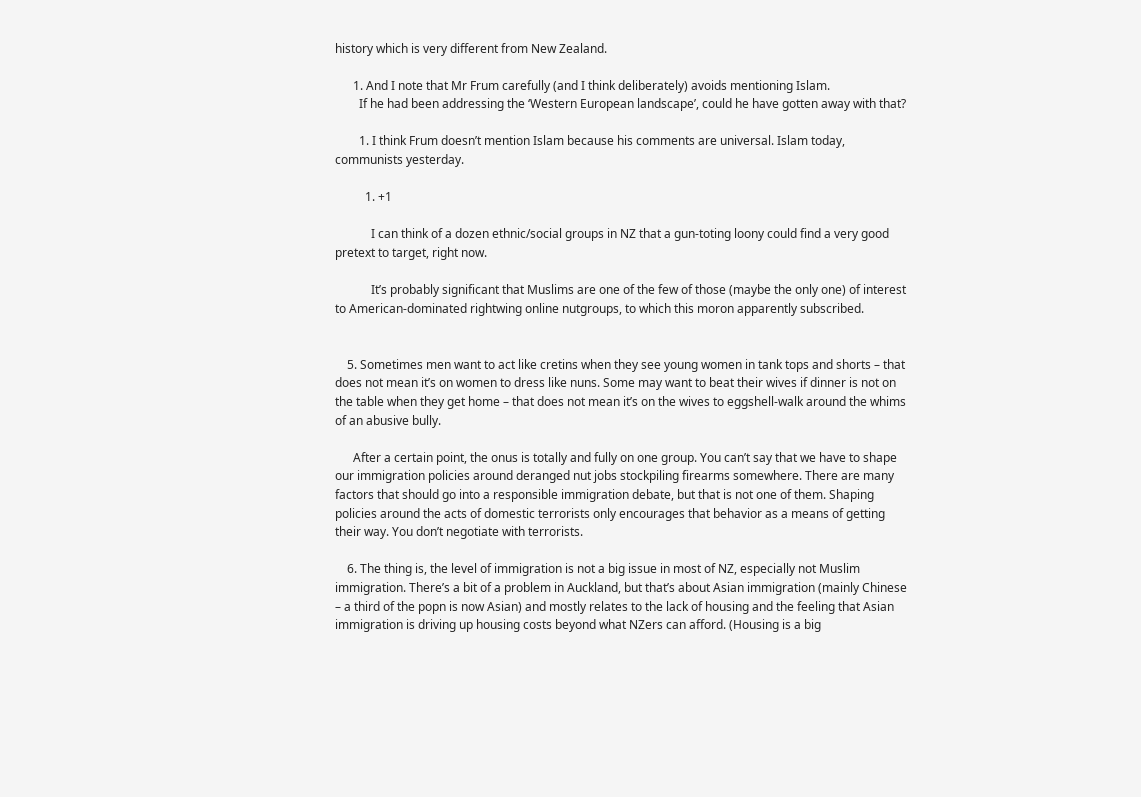history which is very different from New Zealand.

      1. And I note that Mr Frum carefully (and I think deliberately) avoids mentioning Islam.
        If he had been addressing the ‘Western European landscape’, could he have gotten away with that?

        1. I think Frum doesn’t mention Islam because his comments are universal. Islam today, communists yesterday.

          1. +1

            I can think of a dozen ethnic/social groups in NZ that a gun-toting loony could find a very good pretext to target, right now.

            It’s probably significant that Muslims are one of the few of those (maybe the only one) of interest to American-dominated rightwing online nutgroups, to which this moron apparently subscribed.


    5. Sometimes men want to act like cretins when they see young women in tank tops and shorts – that does not mean it’s on women to dress like nuns. Some may want to beat their wives if dinner is not on the table when they get home – that does not mean it’s on the wives to eggshell-walk around the whims of an abusive bully.

      After a certain point, the onus is totally and fully on one group. You can’t say that we have to shape our immigration policies around deranged nut jobs stockpiling firearms somewhere. There are many factors that should go into a responsible immigration debate, but that is not one of them. Shaping policies around the acts of domestic terrorists only encourages that behavior as a means of getting their way. You don’t negotiate with terrorists.

    6. The thing is, the level of immigration is not a big issue in most of NZ, especially not Muslim immigration. There’s a bit of a problem in Auckland, but that’s about Asian immigration (mainly Chinese – a third of the popn is now Asian) and mostly relates to the lack of housing and the feeling that Asian immigration is driving up housing costs beyond what NZers can afford. (Housing is a big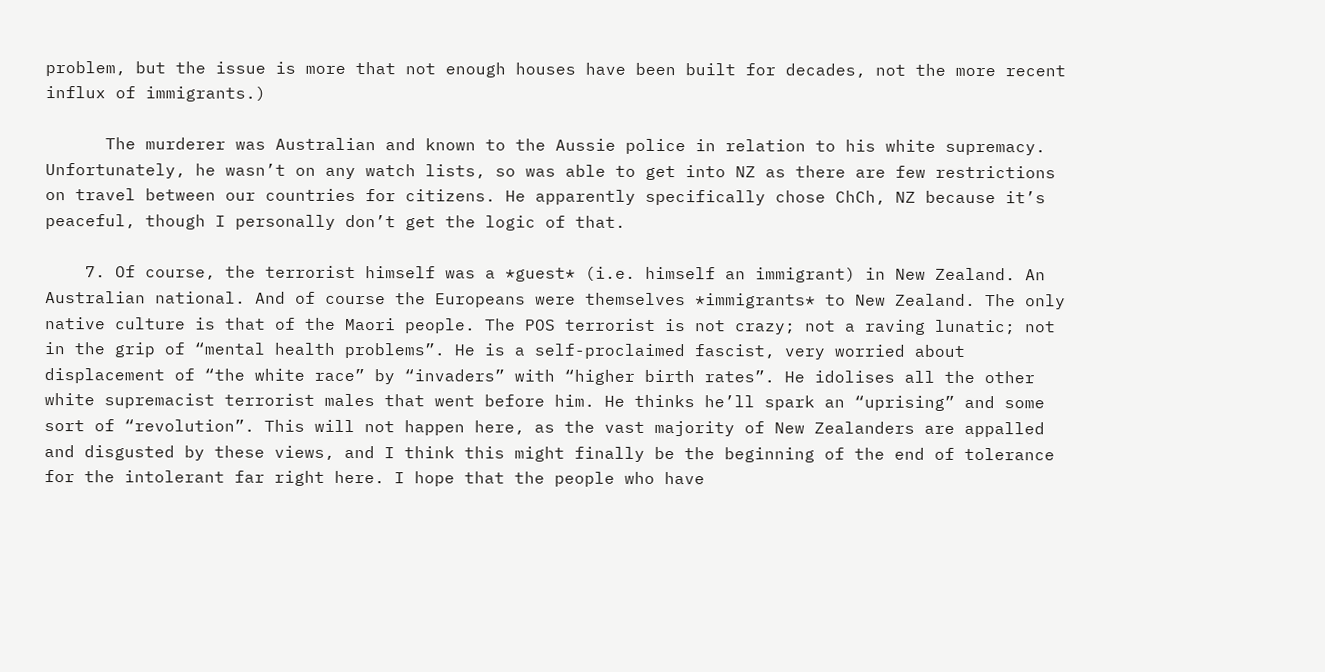problem, but the issue is more that not enough houses have been built for decades, not the more recent influx of immigrants.)

      The murderer was Australian and known to the Aussie police in relation to his white supremacy. Unfortunately, he wasn’t on any watch lists, so was able to get into NZ as there are few restrictions on travel between our countries for citizens. He apparently specifically chose ChCh, NZ because it’s peaceful, though I personally don’t get the logic of that.

    7. Of course, the terrorist himself was a *guest* (i.e. himself an immigrant) in New Zealand. An Australian national. And of course the Europeans were themselves *immigrants* to New Zealand. The only native culture is that of the Maori people. The POS terrorist is not crazy; not a raving lunatic; not in the grip of “mental health problems”. He is a self-proclaimed fascist, very worried about displacement of “the white race” by “invaders” with “higher birth rates”. He idolises all the other white supremacist terrorist males that went before him. He thinks he’ll spark an “uprising” and some sort of “revolution”. This will not happen here, as the vast majority of New Zealanders are appalled and disgusted by these views, and I think this might finally be the beginning of the end of tolerance for the intolerant far right here. I hope that the people who have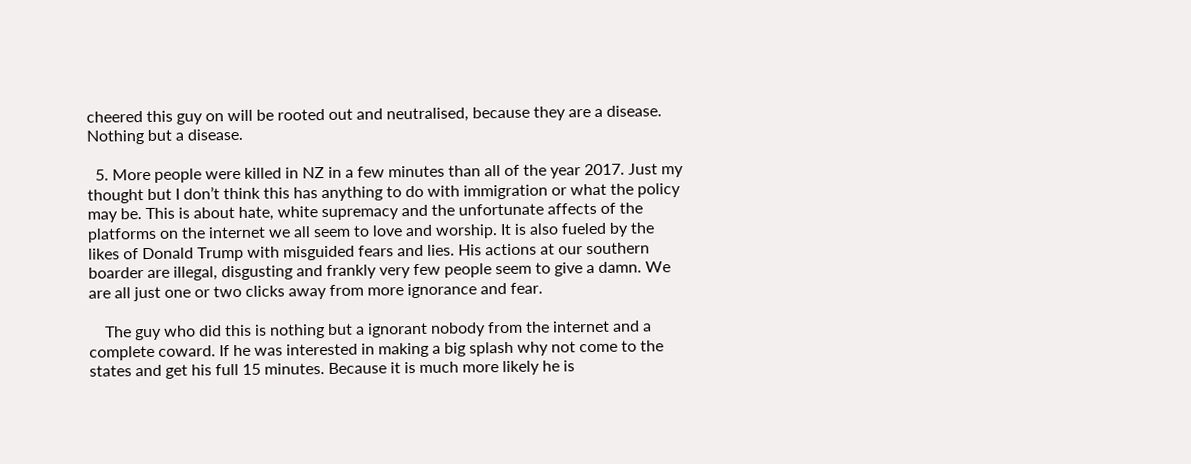cheered this guy on will be rooted out and neutralised, because they are a disease. Nothing but a disease.

  5. More people were killed in NZ in a few minutes than all of the year 2017. Just my thought but I don’t think this has anything to do with immigration or what the policy may be. This is about hate, white supremacy and the unfortunate affects of the platforms on the internet we all seem to love and worship. It is also fueled by the likes of Donald Trump with misguided fears and lies. His actions at our southern boarder are illegal, disgusting and frankly very few people seem to give a damn. We are all just one or two clicks away from more ignorance and fear.

    The guy who did this is nothing but a ignorant nobody from the internet and a complete coward. If he was interested in making a big splash why not come to the states and get his full 15 minutes. Because it is much more likely he is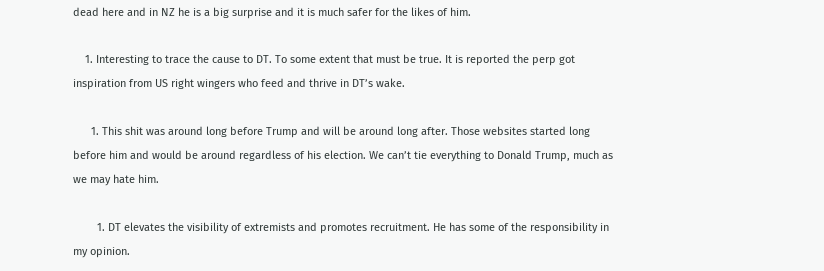dead here and in NZ he is a big surprise and it is much safer for the likes of him.

    1. Interesting to trace the cause to DT. To some extent that must be true. It is reported the perp got inspiration from US right wingers who feed and thrive in DT’s wake.

      1. This shit was around long before Trump and will be around long after. Those websites started long before him and would be around regardless of his election. We can’t tie everything to Donald Trump, much as we may hate him.

        1. DT elevates the visibility of extremists and promotes recruitment. He has some of the responsibility in my opinion.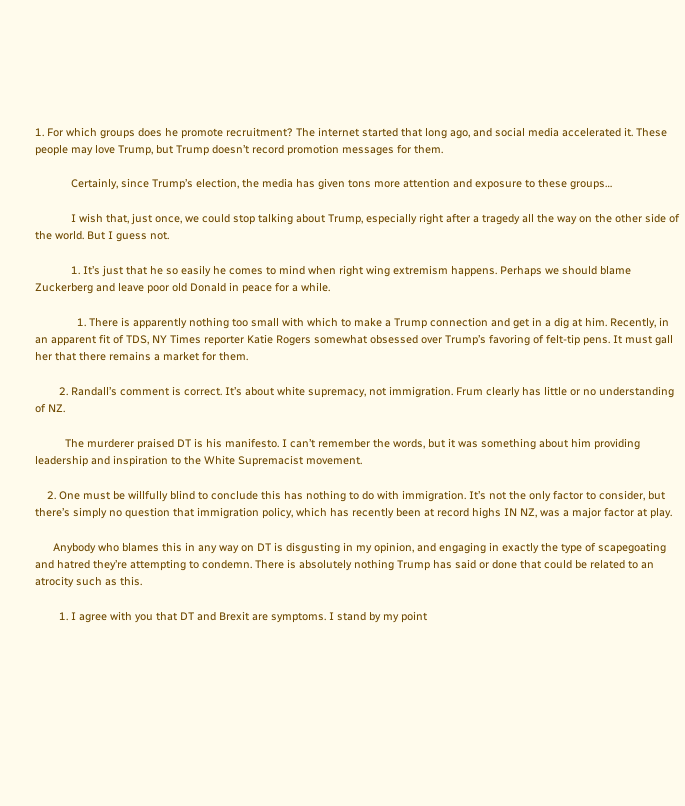1. For which groups does he promote recruitment? The internet started that long ago, and social media accelerated it. These people may love Trump, but Trump doesn’t record promotion messages for them.

            Certainly, since Trump’s election, the media has given tons more attention and exposure to these groups…

            I wish that, just once, we could stop talking about Trump, especially right after a tragedy all the way on the other side of the world. But I guess not.

            1. It’s just that he so easily he comes to mind when right wing extremism happens. Perhaps we should blame Zuckerberg and leave poor old Donald in peace for a while.

              1. There is apparently nothing too small with which to make a Trump connection and get in a dig at him. Recently, in an apparent fit of TDS, NY Times reporter Katie Rogers somewhat obsessed over Trump’s favoring of felt-tip pens. It must gall her that there remains a market for them.

        2. Randall’s comment is correct. It’s about white supremacy, not immigration. Frum clearly has little or no understanding of NZ.

          The murderer praised DT is his manifesto. I can’t remember the words, but it was something about him providing leadership and inspiration to the White Supremacist movement.

    2. One must be willfully blind to conclude this has nothing to do with immigration. It’s not the only factor to consider, but there’s simply no question that immigration policy, which has recently been at record highs IN NZ, was a major factor at play.

      Anybody who blames this in any way on DT is disgusting in my opinion, and engaging in exactly the type of scapegoating and hatred they’re attempting to condemn. There is absolutely nothing Trump has said or done that could be related to an atrocity such as this.

        1. I agree with you that DT and Brexit are symptoms. I stand by my point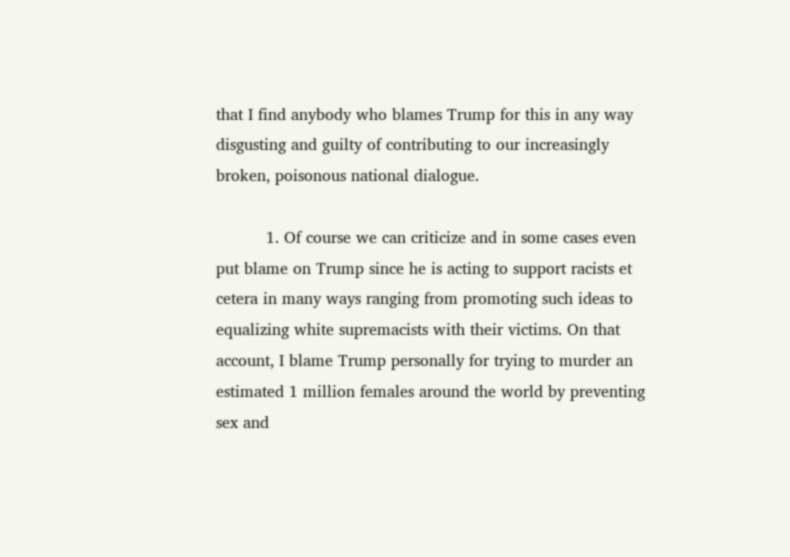that I find anybody who blames Trump for this in any way disgusting and guilty of contributing to our increasingly broken, poisonous national dialogue.

          1. Of course we can criticize and in some cases even put blame on Trump since he is acting to support racists et cetera in many ways ranging from promoting such ideas to equalizing white supremacists with their victims. On that account, I blame Trump personally for trying to murder an estimated 1 million females around the world by preventing sex and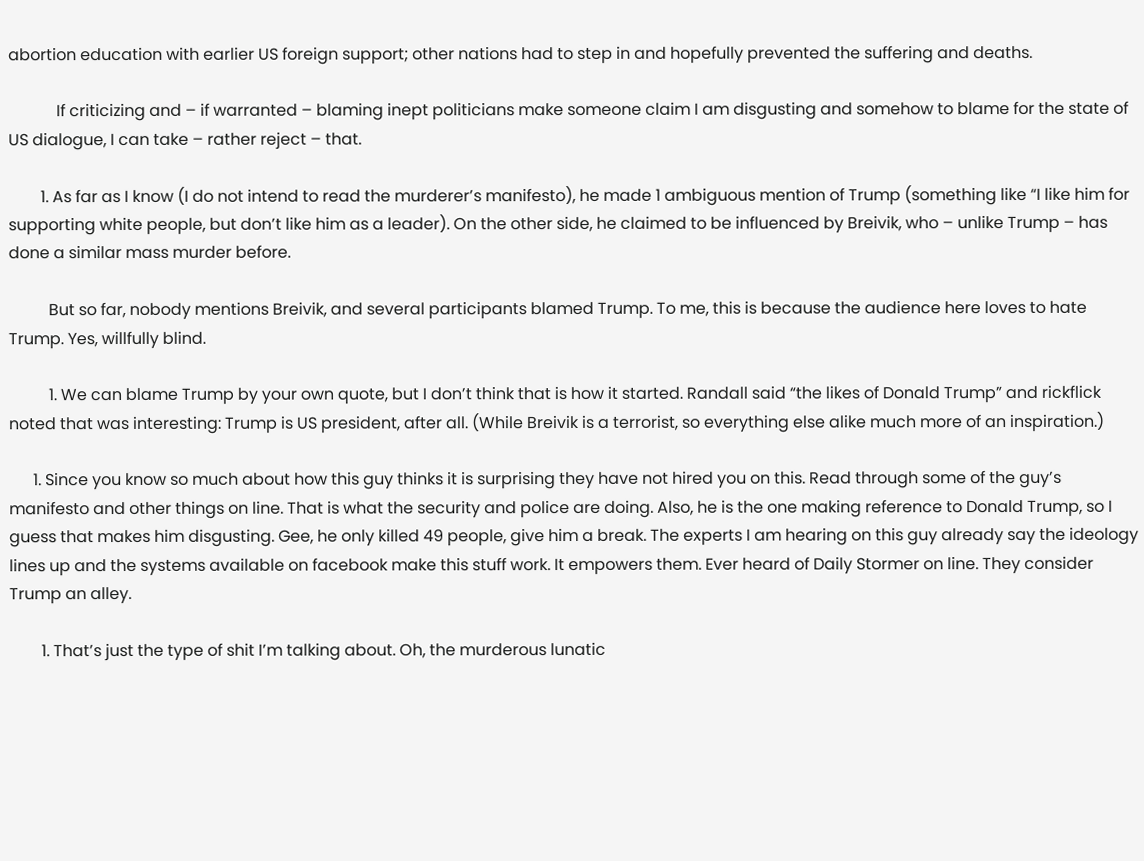abortion education with earlier US foreign support; other nations had to step in and hopefully prevented the suffering and deaths.

            If criticizing and – if warranted – blaming inept politicians make someone claim I am disgusting and somehow to blame for the state of US dialogue, I can take – rather reject – that.

        1. As far as I know (I do not intend to read the murderer’s manifesto), he made 1 ambiguous mention of Trump (something like “I like him for supporting white people, but don’t like him as a leader). On the other side, he claimed to be influenced by Breivik, who – unlike Trump – has done a similar mass murder before.

          But so far, nobody mentions Breivik, and several participants blamed Trump. To me, this is because the audience here loves to hate Trump. Yes, willfully blind.

          1. We can blame Trump by your own quote, but I don’t think that is how it started. Randall said “the likes of Donald Trump” and rickflick noted that was interesting: Trump is US president, after all. (While Breivik is a terrorist, so everything else alike much more of an inspiration.)

      1. Since you know so much about how this guy thinks it is surprising they have not hired you on this. Read through some of the guy’s manifesto and other things on line. That is what the security and police are doing. Also, he is the one making reference to Donald Trump, so I guess that makes him disgusting. Gee, he only killed 49 people, give him a break. The experts I am hearing on this guy already say the ideology lines up and the systems available on facebook make this stuff work. It empowers them. Ever heard of Daily Stormer on line. They consider Trump an alley.

        1. That’s just the type of shit I’m talking about. Oh, the murderous lunatic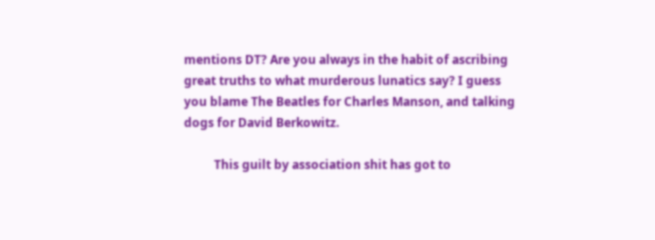mentions DT? Are you always in the habit of ascribing great truths to what murderous lunatics say? I guess you blame The Beatles for Charles Manson, and talking dogs for David Berkowitz.

          This guilt by association shit has got to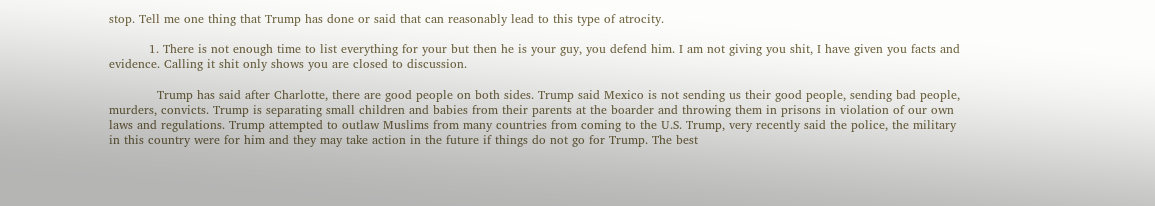stop. Tell me one thing that Trump has done or said that can reasonably lead to this type of atrocity.

          1. There is not enough time to list everything for your but then he is your guy, you defend him. I am not giving you shit, I have given you facts and evidence. Calling it shit only shows you are closed to discussion.

            Trump has said after Charlotte, there are good people on both sides. Trump said Mexico is not sending us their good people, sending bad people, murders, convicts. Trump is separating small children and babies from their parents at the boarder and throwing them in prisons in violation of our own laws and regulations. Trump attempted to outlaw Muslims from many countries from coming to the U.S. Trump, very recently said the police, the military in this country were for him and they may take action in the future if things do not go for Trump. The best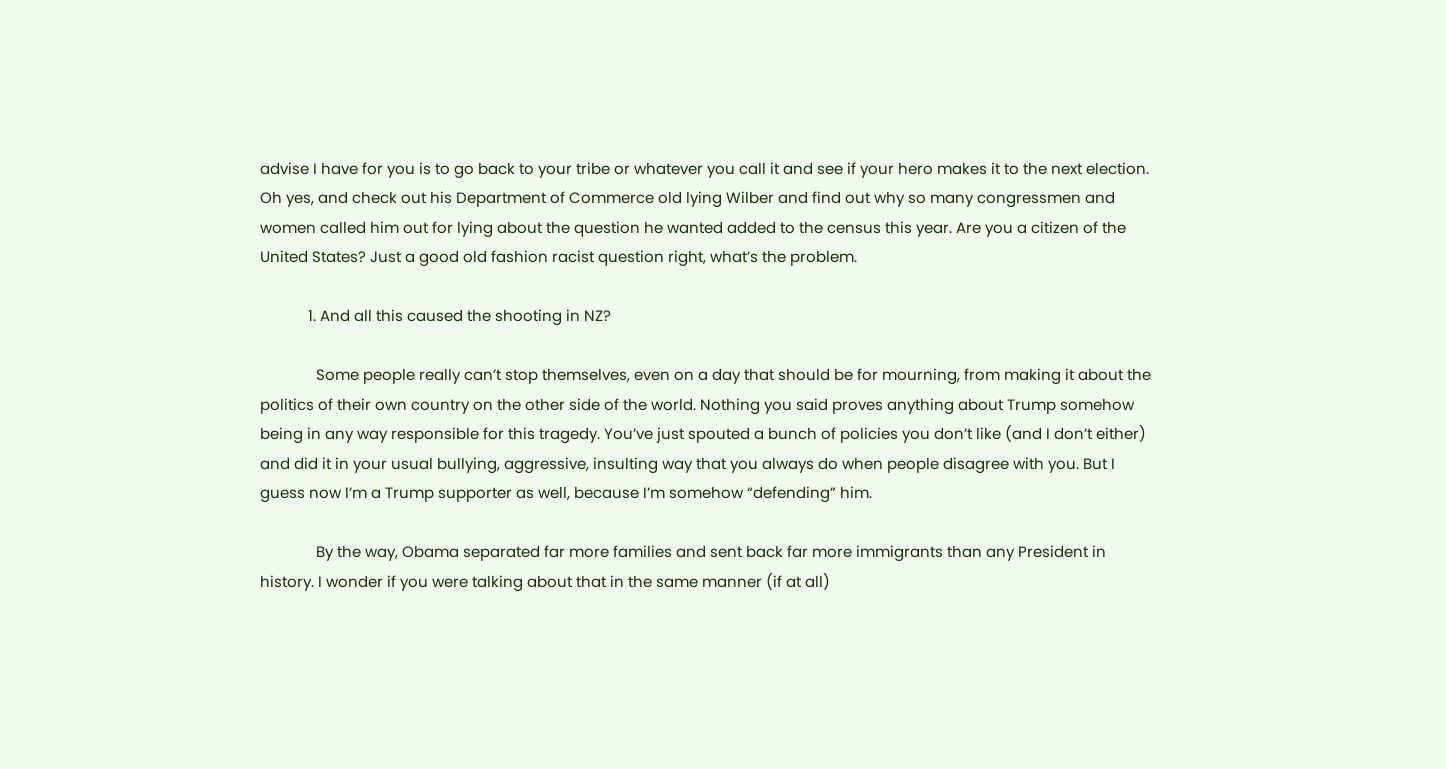advise I have for you is to go back to your tribe or whatever you call it and see if your hero makes it to the next election. Oh yes, and check out his Department of Commerce old lying Wilber and find out why so many congressmen and women called him out for lying about the question he wanted added to the census this year. Are you a citizen of the United States? Just a good old fashion racist question right, what’s the problem.

            1. And all this caused the shooting in NZ?

              Some people really can’t stop themselves, even on a day that should be for mourning, from making it about the politics of their own country on the other side of the world. Nothing you said proves anything about Trump somehow being in any way responsible for this tragedy. You’ve just spouted a bunch of policies you don’t like (and I don’t either) and did it in your usual bullying, aggressive, insulting way that you always do when people disagree with you. But I guess now I’m a Trump supporter as well, because I’m somehow “defending” him.

              By the way, Obama separated far more families and sent back far more immigrants than any President in history. I wonder if you were talking about that in the same manner (if at all)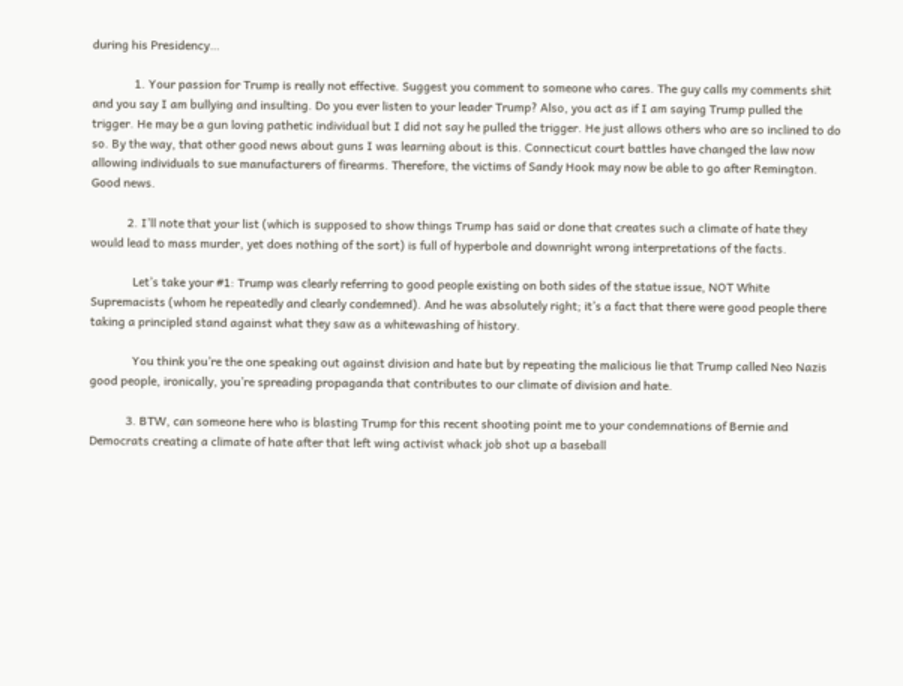during his Presidency…

              1. Your passion for Trump is really not effective. Suggest you comment to someone who cares. The guy calls my comments shit and you say I am bullying and insulting. Do you ever listen to your leader Trump? Also, you act as if I am saying Trump pulled the trigger. He may be a gun loving pathetic individual but I did not say he pulled the trigger. He just allows others who are so inclined to do so. By the way, that other good news about guns I was learning about is this. Connecticut court battles have changed the law now allowing individuals to sue manufacturers of firearms. Therefore, the victims of Sandy Hook may now be able to go after Remington. Good news.

            2. I’ll note that your list (which is supposed to show things Trump has said or done that creates such a climate of hate they would lead to mass murder, yet does nothing of the sort) is full of hyperbole and downright wrong interpretations of the facts.

              Let’s take your #1: Trump was clearly referring to good people existing on both sides of the statue issue, NOT White Supremacists (whom he repeatedly and clearly condemned). And he was absolutely right; it’s a fact that there were good people there taking a principled stand against what they saw as a whitewashing of history.

              You think you’re the one speaking out against division and hate but by repeating the malicious lie that Trump called Neo Nazis good people, ironically, you’re spreading propaganda that contributes to our climate of division and hate.

            3. BTW, can someone here who is blasting Trump for this recent shooting point me to your condemnations of Bernie and Democrats creating a climate of hate after that left wing activist whack job shot up a baseball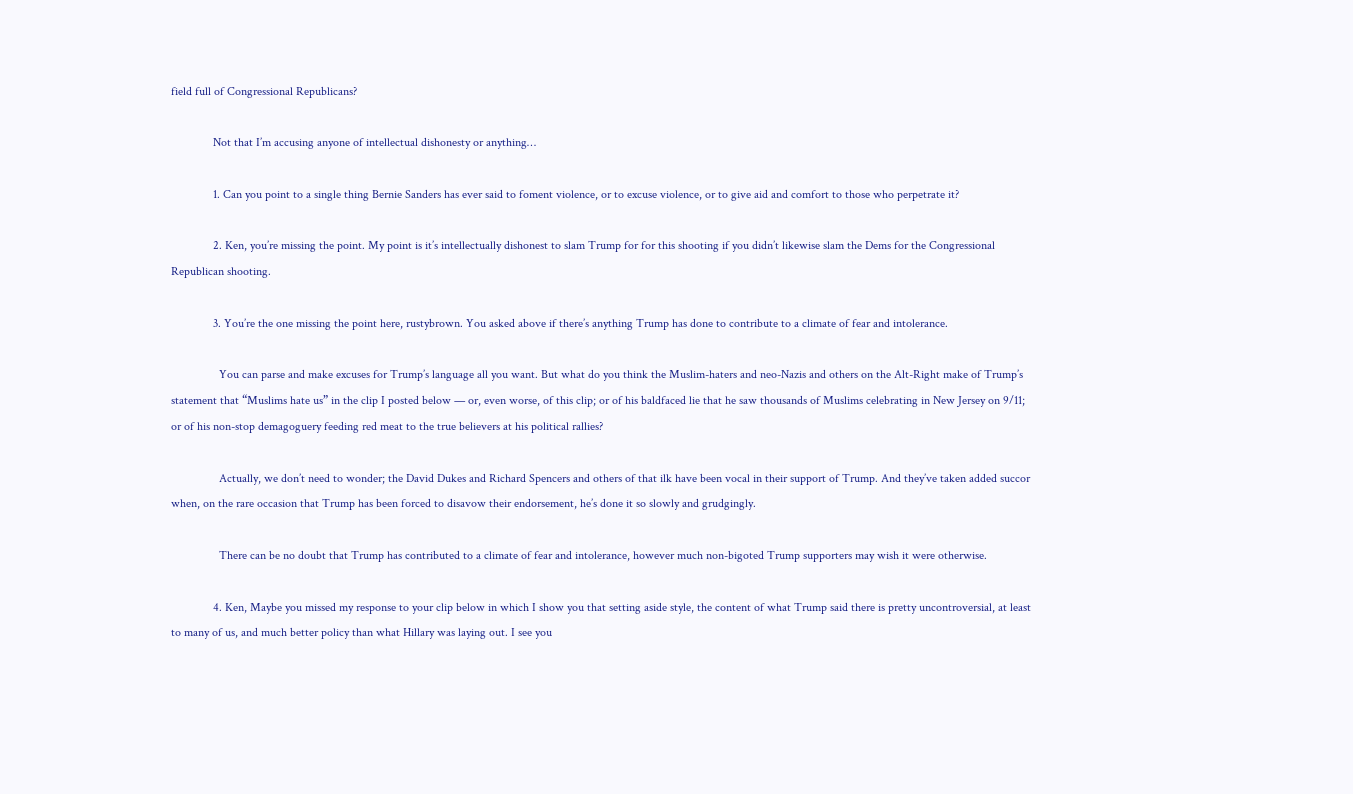field full of Congressional Republicans?

              Not that I’m accusing anyone of intellectual dishonesty or anything…

              1. Can you point to a single thing Bernie Sanders has ever said to foment violence, or to excuse violence, or to give aid and comfort to those who perpetrate it?

              2. Ken, you’re missing the point. My point is it’s intellectually dishonest to slam Trump for for this shooting if you didn’t likewise slam the Dems for the Congressional Republican shooting.

              3. You’re the one missing the point here, rustybrown. You asked above if there’s anything Trump has done to contribute to a climate of fear and intolerance.

                You can parse and make excuses for Trump’s language all you want. But what do you think the Muslim-haters and neo-Nazis and others on the Alt-Right make of Trump’s statement that “Muslims hate us” in the clip I posted below — or, even worse, of this clip; or of his baldfaced lie that he saw thousands of Muslims celebrating in New Jersey on 9/11; or of his non-stop demagoguery feeding red meat to the true believers at his political rallies?

                Actually, we don’t need to wonder; the David Dukes and Richard Spencers and others of that ilk have been vocal in their support of Trump. And they’ve taken added succor when, on the rare occasion that Trump has been forced to disavow their endorsement, he’s done it so slowly and grudgingly.

                There can be no doubt that Trump has contributed to a climate of fear and intolerance, however much non-bigoted Trump supporters may wish it were otherwise.

              4. Ken, Maybe you missed my response to your clip below in which I show you that setting aside style, the content of what Trump said there is pretty uncontroversial, at least to many of us, and much better policy than what Hillary was laying out. I see you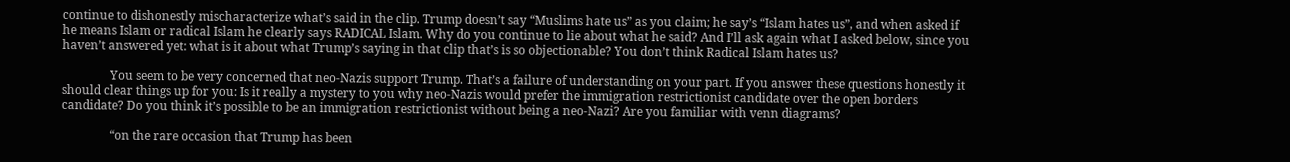continue to dishonestly mischaracterize what’s said in the clip. Trump doesn’t say “Muslims hate us” as you claim; he say’s “Islam hates us”, and when asked if he means Islam or radical Islam he clearly says RADICAL Islam. Why do you continue to lie about what he said? And I’ll ask again what I asked below, since you haven’t answered yet: what is it about what Trump’s saying in that clip that’s is so objectionable? You don’t think Radical Islam hates us?

                You seem to be very concerned that neo-Nazis support Trump. That’s a failure of understanding on your part. If you answer these questions honestly it should clear things up for you: Is it really a mystery to you why neo-Nazis would prefer the immigration restrictionist candidate over the open borders candidate? Do you think it’s possible to be an immigration restrictionist without being a neo-Nazi? Are you familiar with venn diagrams?

                “on the rare occasion that Trump has been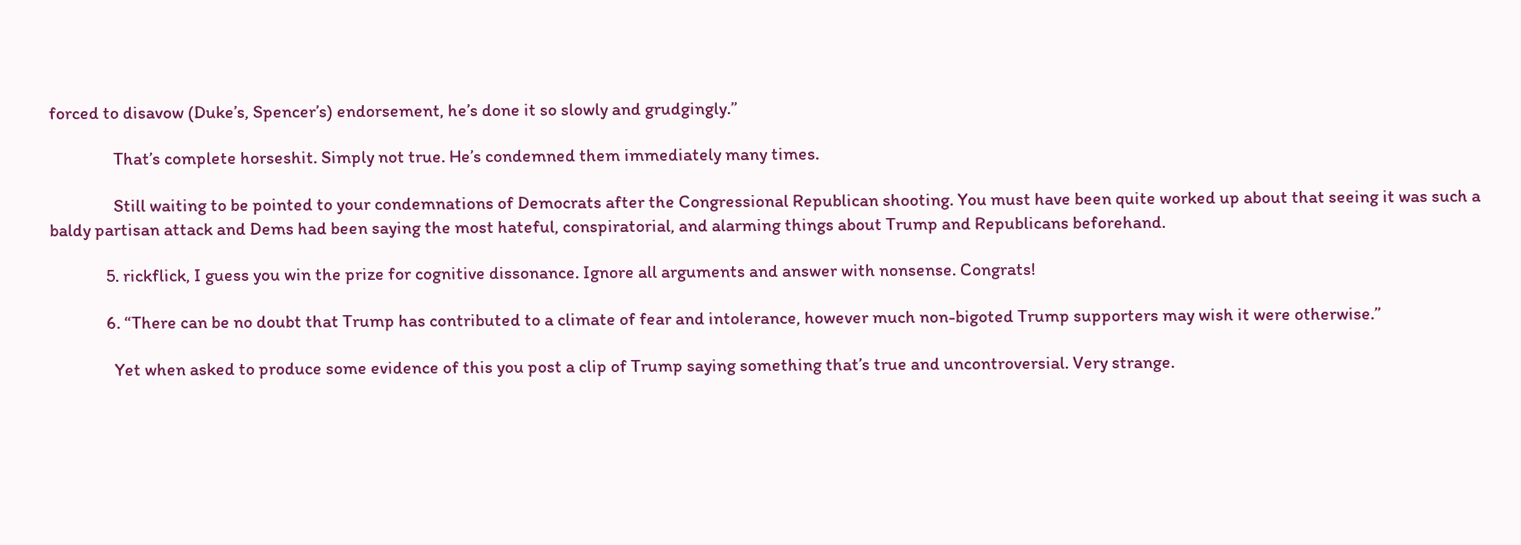forced to disavow (Duke’s, Spencer’s) endorsement, he’s done it so slowly and grudgingly.”

                That’s complete horseshit. Simply not true. He’s condemned them immediately many times.

                Still waiting to be pointed to your condemnations of Democrats after the Congressional Republican shooting. You must have been quite worked up about that seeing it was such a baldy partisan attack and Dems had been saying the most hateful, conspiratorial, and alarming things about Trump and Republicans beforehand.

              5. rickflick, I guess you win the prize for cognitive dissonance. Ignore all arguments and answer with nonsense. Congrats!

              6. “There can be no doubt that Trump has contributed to a climate of fear and intolerance, however much non-bigoted Trump supporters may wish it were otherwise.”

                Yet when asked to produce some evidence of this you post a clip of Trump saying something that’s true and uncontroversial. Very strange.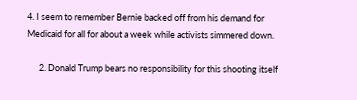4. I seem to remember Bernie backed off from his demand for Medicaid for all for about a week while activists simmered down.

      2. Donald Trump bears no responsibility for this shooting itself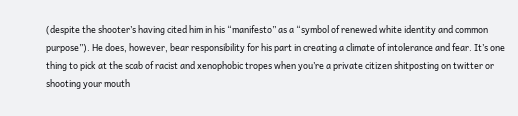(despite the shooter’s having cited him in his “manifesto” as a “symbol of renewed white identity and common purpose”). He does, however, bear responsibility for his part in creating a climate of intolerance and fear. It’s one thing to pick at the scab of racist and xenophobic tropes when you’re a private citizen shitposting on twitter or shooting your mouth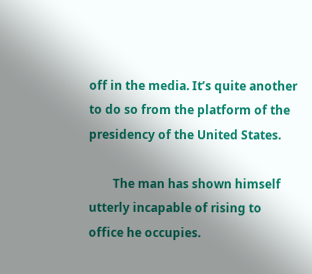off in the media. It’s quite another to do so from the platform of the presidency of the United States.

        The man has shown himself utterly incapable of rising to office he occupies.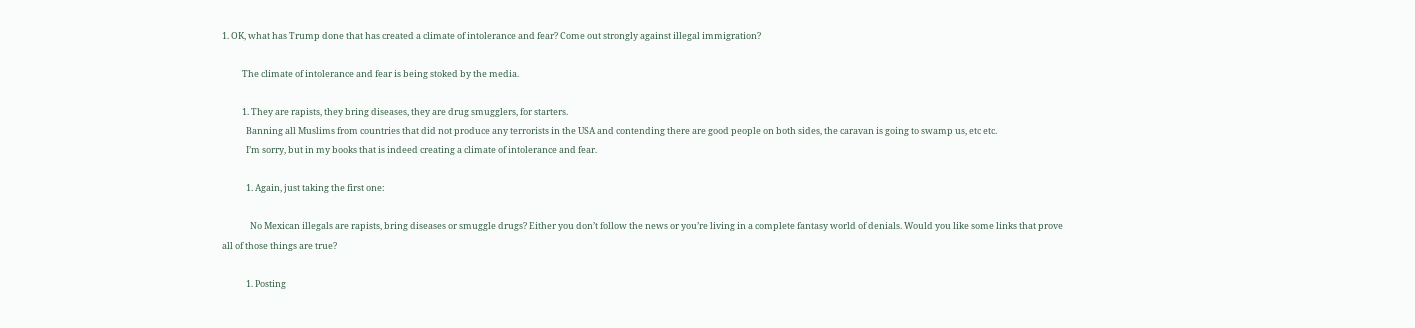1. OK, what has Trump done that has created a climate of intolerance and fear? Come out strongly against illegal immigration?

          The climate of intolerance and fear is being stoked by the media.

          1. They are rapists, they bring diseases, they are drug smugglers, for starters.
            Banning all Muslims from countries that did not produce any terrorists in the USA and contending there are good people on both sides, the caravan is going to swamp us, etc etc.
            I’m sorry, but in my books that is indeed creating a climate of intolerance and fear.

            1. Again, just taking the first one:

              No Mexican illegals are rapists, bring diseases or smuggle drugs? Either you don’t follow the news or you’re living in a complete fantasy world of denials. Would you like some links that prove all of those things are true?

            1. Posting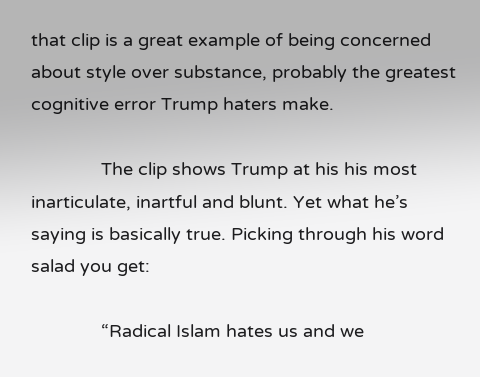that clip is a great example of being concerned about style over substance, probably the greatest cognitive error Trump haters make.

              The clip shows Trump at his his most inarticulate, inartful and blunt. Yet what he’s saying is basically true. Picking through his word salad you get:

              “Radical Islam hates us and we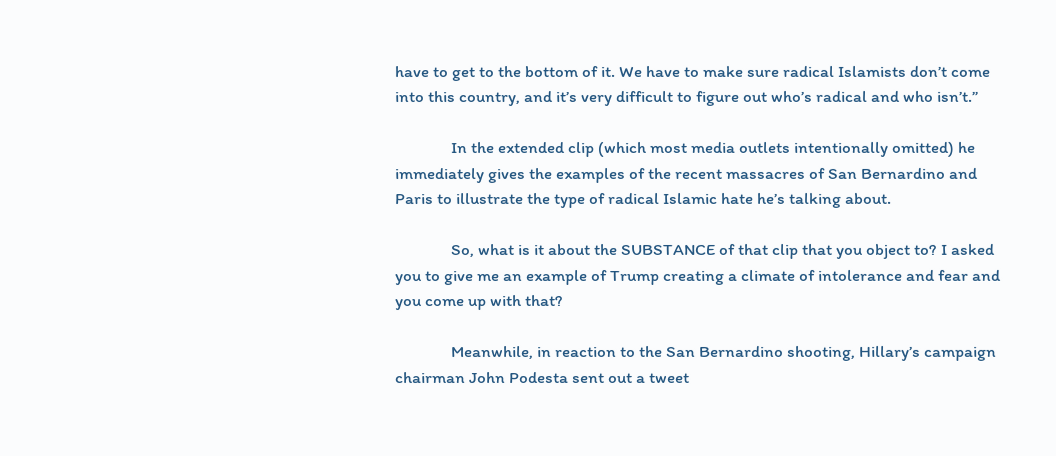have to get to the bottom of it. We have to make sure radical Islamists don’t come into this country, and it’s very difficult to figure out who’s radical and who isn’t.”

              In the extended clip (which most media outlets intentionally omitted) he immediately gives the examples of the recent massacres of San Bernardino and Paris to illustrate the type of radical Islamic hate he’s talking about.

              So, what is it about the SUBSTANCE of that clip that you object to? I asked you to give me an example of Trump creating a climate of intolerance and fear and you come up with that?

              Meanwhile, in reaction to the San Bernardino shooting, Hillary’s campaign chairman John Podesta sent out a tweet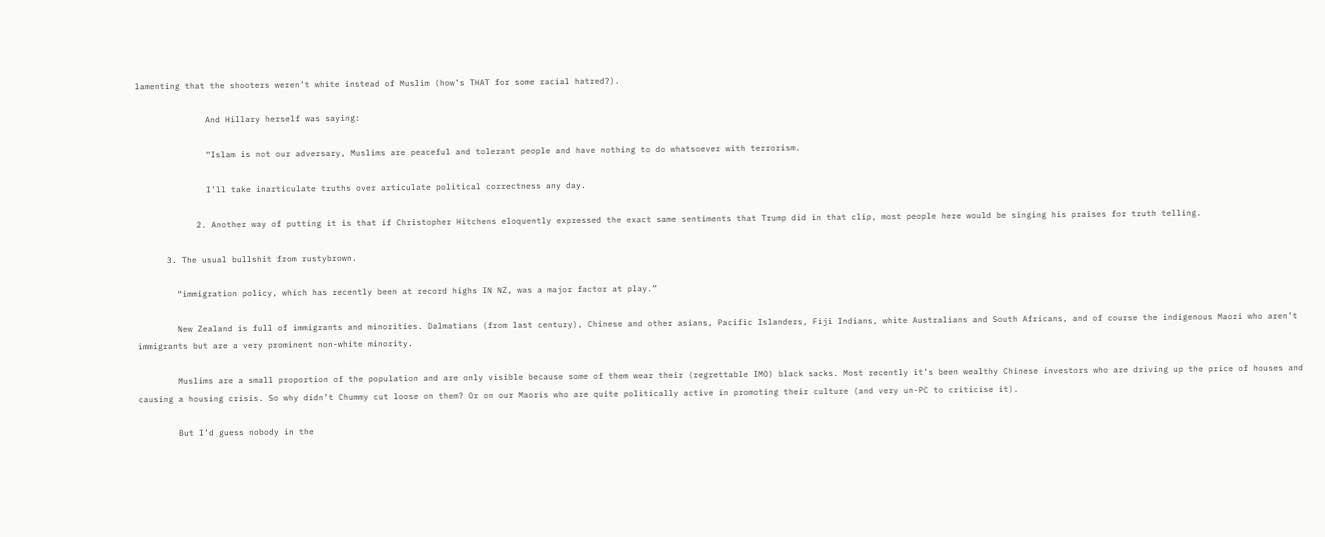lamenting that the shooters weren’t white instead of Muslim (how’s THAT for some racial hatred?).

              And Hillary herself was saying:

              “Islam is not our adversary, Muslims are peaceful and tolerant people and have nothing to do whatsoever with terrorism.

              I’ll take inarticulate truths over articulate political correctness any day.

            2. Another way of putting it is that if Christopher Hitchens eloquently expressed the exact same sentiments that Trump did in that clip, most people here would be singing his praises for truth telling.

      3. The usual bullshit from rustybrown.

        “immigration policy, which has recently been at record highs IN NZ, was a major factor at play.”

        New Zealand is full of immigrants and minorities. Dalmatians (from last century), Chinese and other asians, Pacific Islanders, Fiji Indians, white Australians and South Africans, and of course the indigenous Maori who aren’t immigrants but are a very prominent non-white minority.

        Muslims are a small proportion of the population and are only visible because some of them wear their (regrettable IMO) black sacks. Most recently it’s been wealthy Chinese investors who are driving up the price of houses and causing a housing crisis. So why didn’t Chummy cut loose on them? Or on our Maoris who are quite politically active in promoting their culture (and very un-PC to criticise it).

        But I’d guess nobody in the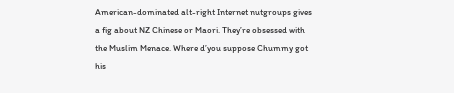American-dominated alt-right Internet nutgroups gives a fig about NZ Chinese or Maori. They’re obsessed with the Muslim Menace. Where d’you suppose Chummy got his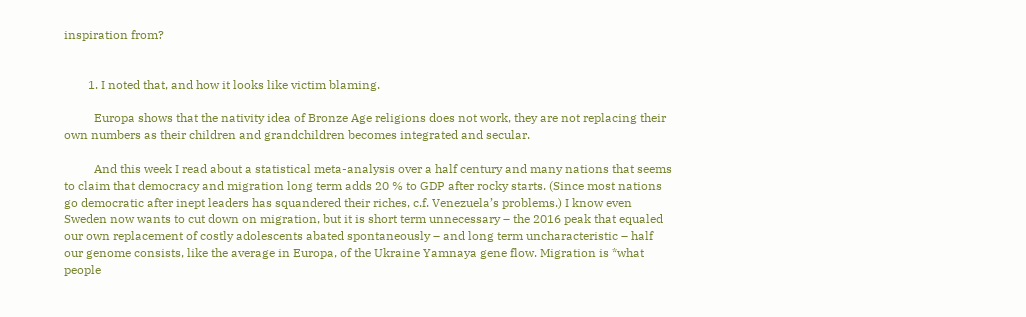inspiration from?


        1. I noted that, and how it looks like victim blaming.

          Europa shows that the nativity idea of Bronze Age religions does not work, they are not replacing their own numbers as their children and grandchildren becomes integrated and secular.

          And this week I read about a statistical meta-analysis over a half century and many nations that seems to claim that democracy and migration long term adds 20 % to GDP after rocky starts. (Since most nations go democratic after inept leaders has squandered their riches, c.f. Venezuela’s problems.) I know even Sweden now wants to cut down on migration, but it is short term unnecessary – the 2016 peak that equaled our own replacement of costly adolescents abated spontaneously – and long term uncharacteristic – half our genome consists, like the average in Europa, of the Ukraine Yamnaya gene flow. Migration is *what people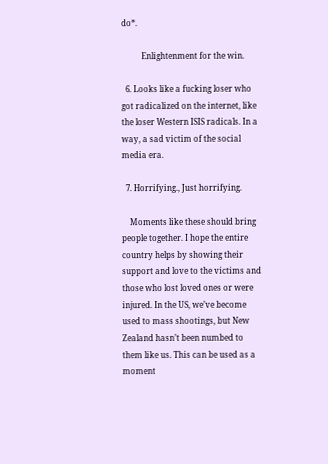do*.

          Enlightenment for the win.

  6. Looks like a fucking loser who got radicalized on the internet, like the loser Western ISIS radicals. In a way, a sad victim of the social media era.

  7. Horrifying., Just horrifying.

    Moments like these should bring people together. I hope the entire country helps by showing their support and love to the victims and those who lost loved ones or were injured. In the US, we’ve become used to mass shootings, but New Zealand hasn’t been numbed to them like us. This can be used as a moment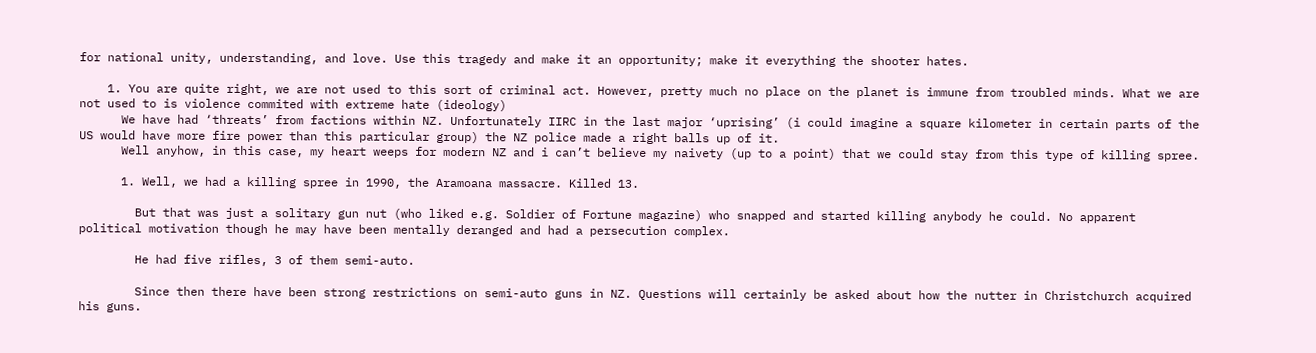for national unity, understanding, and love. Use this tragedy and make it an opportunity; make it everything the shooter hates.

    1. You are quite right, we are not used to this sort of criminal act. However, pretty much no place on the planet is immune from troubled minds. What we are not used to is violence commited with extreme hate (ideology)
      We have had ‘threats’ from factions within NZ. Unfortunately IIRC in the last major ‘uprising’ (i could imagine a square kilometer in certain parts of the US would have more fire power than this particular group) the NZ police made a right balls up of it.
      Well anyhow, in this case, my heart weeps for modern NZ and i can’t believe my naivety (up to a point) that we could stay from this type of killing spree.

      1. Well, we had a killing spree in 1990, the Aramoana massacre. Killed 13.

        But that was just a solitary gun nut (who liked e.g. Soldier of Fortune magazine) who snapped and started killing anybody he could. No apparent political motivation though he may have been mentally deranged and had a persecution complex.

        He had five rifles, 3 of them semi-auto.

        Since then there have been strong restrictions on semi-auto guns in NZ. Questions will certainly be asked about how the nutter in Christchurch acquired his guns.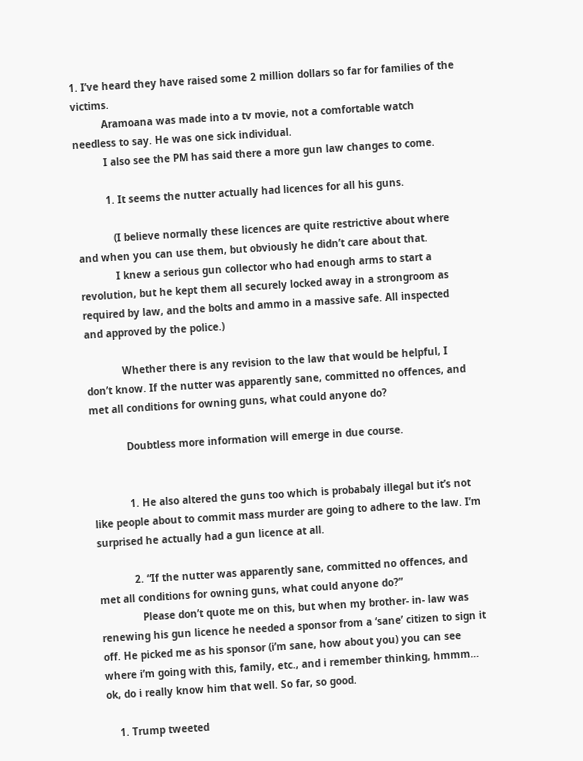1. I’ve heard they have raised some 2 million dollars so far for families of the victims.
          Aramoana was made into a tv movie, not a comfortable watch needless to say. He was one sick individual.
          I also see the PM has said there a more gun law changes to come.

          1. It seems the nutter actually had licences for all his guns.

            (I believe normally these licences are quite restrictive about where and when you can use them, but obviously he didn’t care about that.
            I knew a serious gun collector who had enough arms to start a revolution, but he kept them all securely locked away in a strongroom as required by law, and the bolts and ammo in a massive safe. All inspected and approved by the police.)

            Whether there is any revision to the law that would be helpful, I don’t know. If the nutter was apparently sane, committed no offences, and met all conditions for owning guns, what could anyone do?

            Doubtless more information will emerge in due course.


            1. He also altered the guns too which is probabaly illegal but it’s not like people about to commit mass murder are going to adhere to the law. I’m surprised he actually had a gun licence at all.

            2. “If the nutter was apparently sane, committed no offences, and met all conditions for owning guns, what could anyone do?”
              Please don’t quote me on this, but when my brother- in- law was renewing his gun licence he needed a sponsor from a ‘sane’ citizen to sign it off. He picked me as his sponsor (i’m sane, how about you) you can see where i’m going with this, family, etc., and i remember thinking, hmmm… ok, do i really know him that well. So far, so good.

    1. Trump tweeted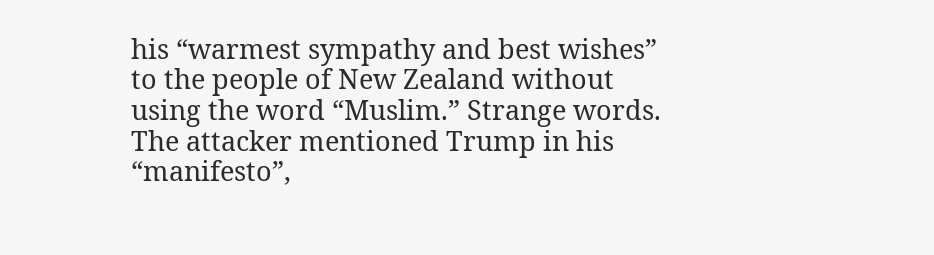his “warmest sympathy and best wishes” to the people of New Zealand without using the word “Muslim.” Strange words. The attacker mentioned Trump in his “manifesto”,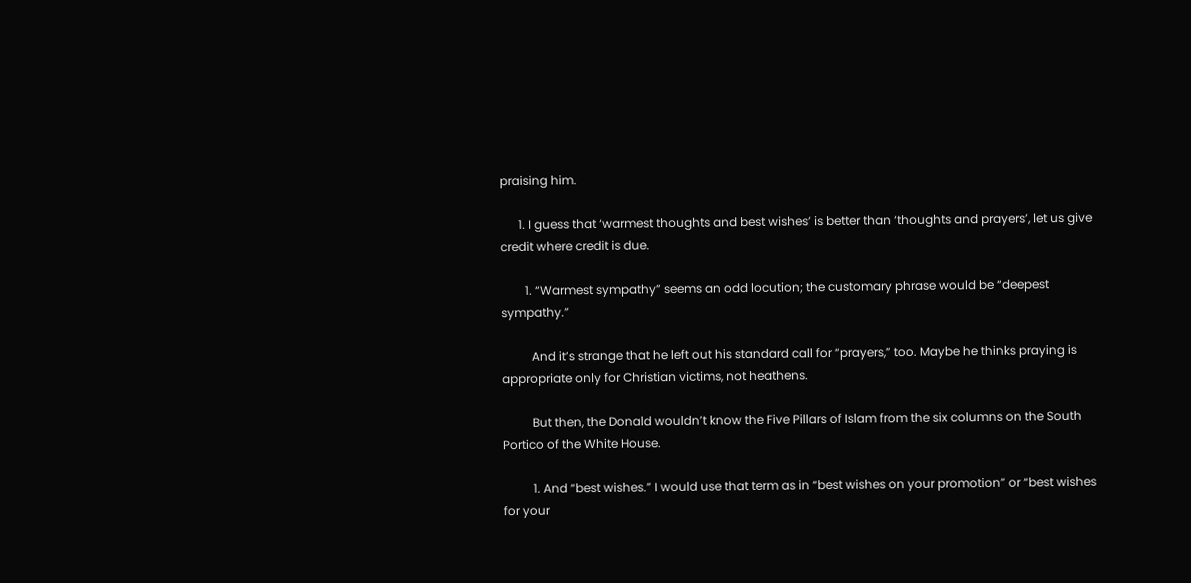praising him.

      1. I guess that ‘warmest thoughts and best wishes’ is better than ‘thoughts and prayers’, let us give credit where credit is due.

        1. “Warmest sympathy” seems an odd locution; the customary phrase would be “deepest sympathy.”

          And it’s strange that he left out his standard call for “prayers,” too. Maybe he thinks praying is appropriate only for Christian victims, not heathens.

          But then, the Donald wouldn’t know the Five Pillars of Islam from the six columns on the South Portico of the White House.

          1. And “best wishes.” I would use that term as in “best wishes on your promotion” or “best wishes for your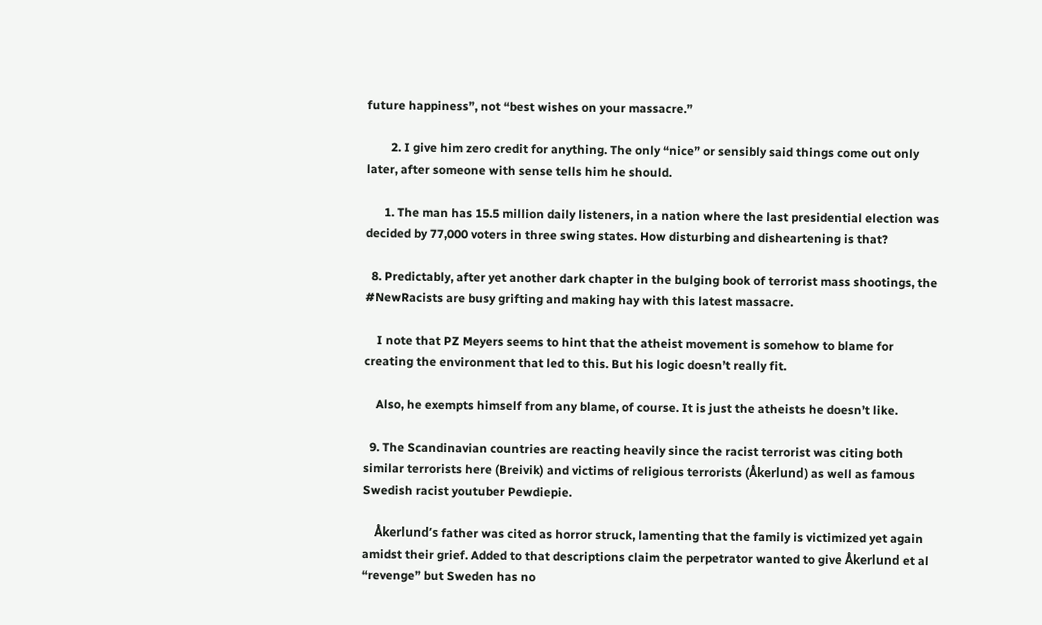future happiness”, not “best wishes on your massacre.”

        2. I give him zero credit for anything. The only “nice” or sensibly said things come out only later, after someone with sense tells him he should.

      1. The man has 15.5 million daily listeners, in a nation where the last presidential election was decided by 77,000 voters in three swing states. How disturbing and disheartening is that?

  8. Predictably, after yet another dark chapter in the bulging book of terrorist mass shootings, the #NewRacists are busy grifting and making hay with this latest massacre.

    I note that PZ Meyers seems to hint that the atheist movement is somehow to blame for creating the environment that led to this. But his logic doesn’t really fit.

    Also, he exempts himself from any blame, of course. It is just the atheists he doesn’t like.

  9. The Scandinavian countries are reacting heavily since the racist terrorist was citing both similar terrorists here (Breivik) and victims of religious terrorists (Åkerlund) as well as famous Swedish racist youtuber Pewdiepie.

    Åkerlund’s father was cited as horror struck, lamenting that the family is victimized yet again amidst their grief. Added to that descriptions claim the perpetrator wanted to give Åkerlund et al “revenge” but Sweden has no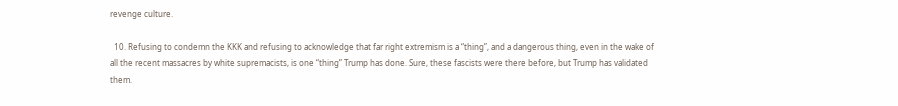revenge culture.

  10. Refusing to condemn the KKK and refusing to acknowledge that far right extremism is a “thing”, and a dangerous thing, even in the wake of all the recent massacres by white supremacists, is one “thing” Trump has done. Sure, these fascists were there before, but Trump has validated them.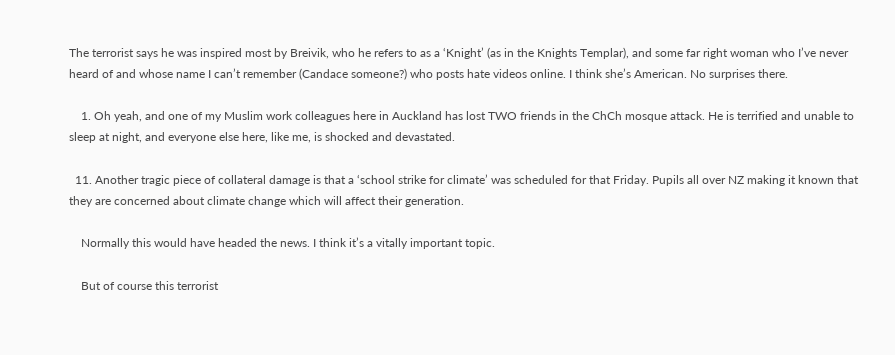The terrorist says he was inspired most by Breivik, who he refers to as a ‘Knight’ (as in the Knights Templar), and some far right woman who I’ve never heard of and whose name I can’t remember (Candace someone?) who posts hate videos online. I think she’s American. No surprises there.

    1. Oh yeah, and one of my Muslim work colleagues here in Auckland has lost TWO friends in the ChCh mosque attack. He is terrified and unable to sleep at night, and everyone else here, like me, is shocked and devastated.

  11. Another tragic piece of collateral damage is that a ‘school strike for climate’ was scheduled for that Friday. Pupils all over NZ making it known that they are concerned about climate change which will affect their generation.

    Normally this would have headed the news. I think it’s a vitally important topic.

    But of course this terrorist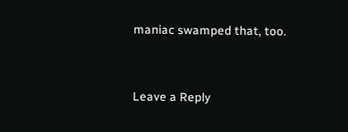maniac swamped that, too.


Leave a Reply